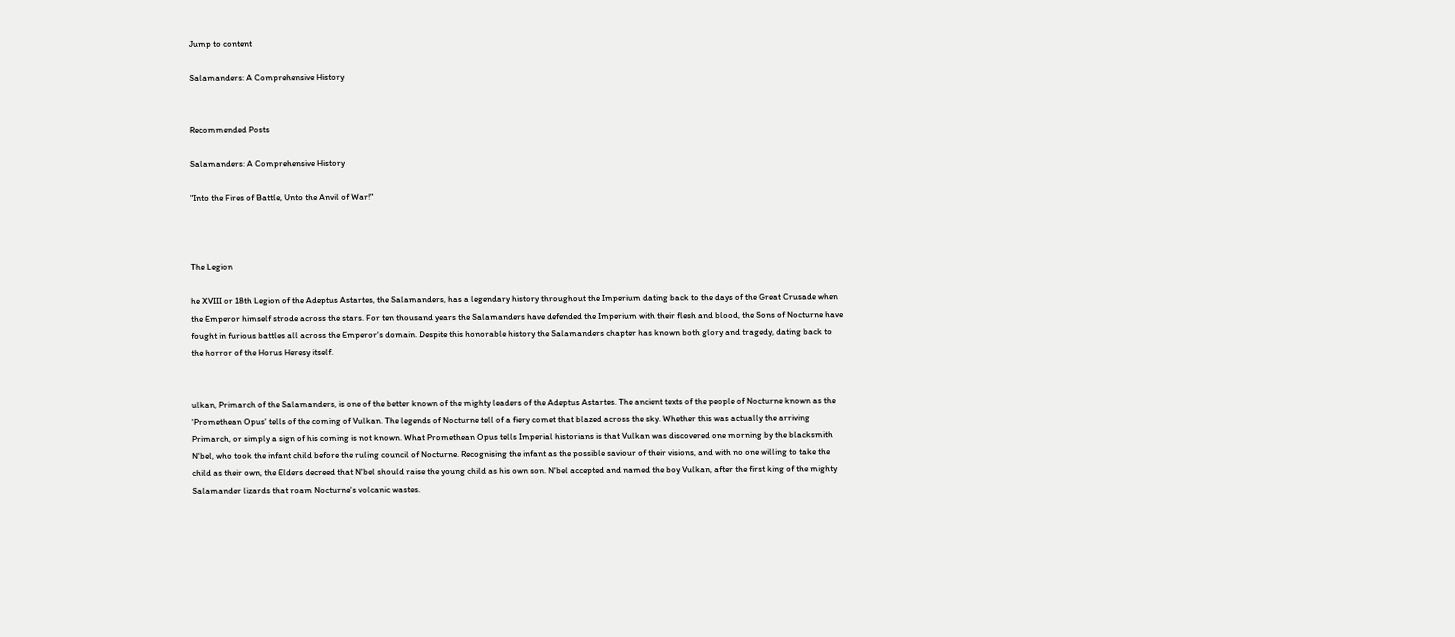Jump to content

Salamanders: A Comprehensive History


Recommended Posts

Salamanders: A Comprehensive History

"Into the Fires of Battle, Unto the Anvil of War!"



The Legion

he XVIII or 18th Legion of the Adeptus Astartes, the Salamanders, has a legendary history throughout the Imperium dating back to the days of the Great Crusade when the Emperor himself strode across the stars. For ten thousand years the Salamanders have defended the Imperium with their flesh and blood, the Sons of Nocturne have fought in furious battles all across the Emperor's domain. Despite this honorable history the Salamanders chapter has known both glory and tragedy, dating back to the horror of the Horus Heresy itself.


ulkan, Primarch of the Salamanders, is one of the better known of the mighty leaders of the Adeptus Astartes. The ancient texts of the people of Nocturne known as the 'Promethean Opus' tells of the coming of Vulkan. The legends of Nocturne tell of a fiery comet that blazed across the sky. Whether this was actually the arriving Primarch, or simply a sign of his coming is not known. What Promethean Opus tells Imperial historians is that Vulkan was discovered one morning by the blacksmith N'bel, who took the infant child before the ruling council of Nocturne. Recognising the infant as the possible saviour of their visions, and with no one willing to take the child as their own, the Elders decreed that N'bel should raise the young child as his own son. N'bel accepted and named the boy Vulkan, after the first king of the mighty Salamander lizards that roam Nocturne's volcanic wastes.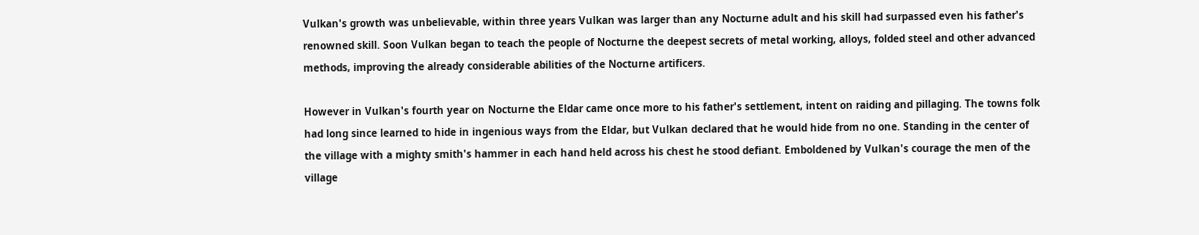Vulkan's growth was unbelievable, within three years Vulkan was larger than any Nocturne adult and his skill had surpassed even his father's renowned skill. Soon Vulkan began to teach the people of Nocturne the deepest secrets of metal working, alloys, folded steel and other advanced methods, improving the already considerable abilities of the Nocturne artificers.

However in Vulkan's fourth year on Nocturne the Eldar came once more to his father's settlement, intent on raiding and pillaging. The towns folk had long since learned to hide in ingenious ways from the Eldar, but Vulkan declared that he would hide from no one. Standing in the center of the village with a mighty smith's hammer in each hand held across his chest he stood defiant. Emboldened by Vulkan's courage the men of the village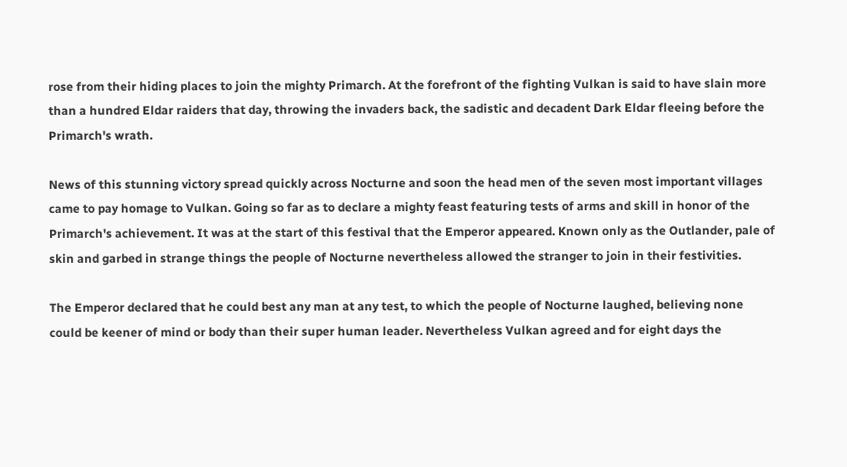rose from their hiding places to join the mighty Primarch. At the forefront of the fighting Vulkan is said to have slain more than a hundred Eldar raiders that day, throwing the invaders back, the sadistic and decadent Dark Eldar fleeing before the Primarch's wrath.

News of this stunning victory spread quickly across Nocturne and soon the head men of the seven most important villages came to pay homage to Vulkan. Going so far as to declare a mighty feast featuring tests of arms and skill in honor of the Primarch's achievement. It was at the start of this festival that the Emperor appeared. Known only as the Outlander, pale of skin and garbed in strange things the people of Nocturne nevertheless allowed the stranger to join in their festivities.

The Emperor declared that he could best any man at any test, to which the people of Nocturne laughed, believing none could be keener of mind or body than their super human leader. Nevertheless Vulkan agreed and for eight days the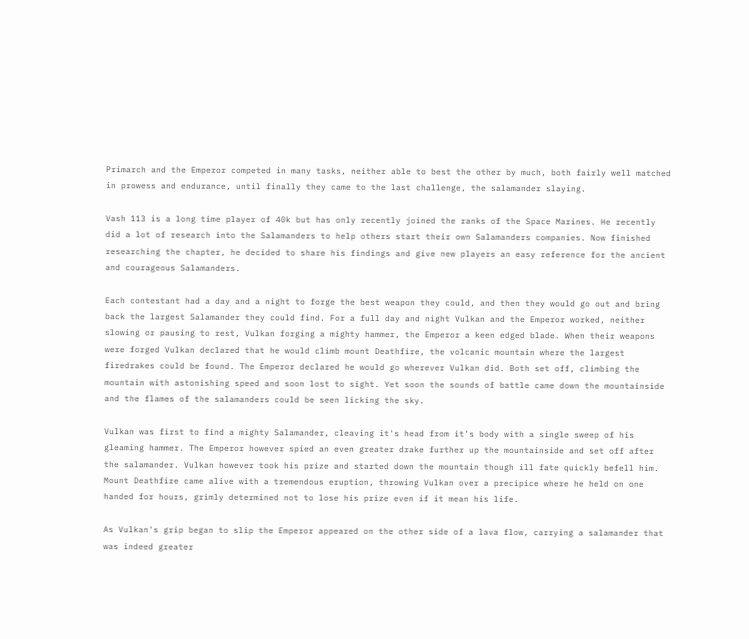Primarch and the Emperor competed in many tasks, neither able to best the other by much, both fairly well matched in prowess and endurance, until finally they came to the last challenge, the salamander slaying.

Vash 113 is a long time player of 40k but has only recently joined the ranks of the Space Marines. He recently did a lot of research into the Salamanders to help others start their own Salamanders companies. Now finished researching the chapter, he decided to share his findings and give new players an easy reference for the ancient and courageous Salamanders.

Each contestant had a day and a night to forge the best weapon they could, and then they would go out and bring back the largest Salamander they could find. For a full day and night Vulkan and the Emperor worked, neither slowing or pausing to rest, Vulkan forging a mighty hammer, the Emperor a keen edged blade. When their weapons were forged Vulkan declared that he would climb mount Deathfire, the volcanic mountain where the largest firedrakes could be found. The Emperor declared he would go wherever Vulkan did. Both set off, climbing the mountain with astonishing speed and soon lost to sight. Yet soon the sounds of battle came down the mountainside and the flames of the salamanders could be seen licking the sky.

Vulkan was first to find a mighty Salamander, cleaving it's head from it's body with a single sweep of his gleaming hammer. The Emperor however spied an even greater drake further up the mountainside and set off after the salamander. Vulkan however took his prize and started down the mountain though ill fate quickly befell him. Mount Deathfire came alive with a tremendous eruption, throwing Vulkan over a precipice where he held on one handed for hours, grimly determined not to lose his prize even if it mean his life.

As Vulkan's grip began to slip the Emperor appeared on the other side of a lava flow, carrying a salamander that was indeed greater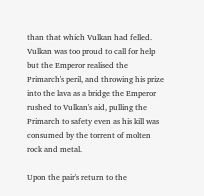than that which Vulkan had felled. Vulkan was too proud to call for help but the Emperor realised the Primarch's peril, and throwing his prize into the lava as a bridge the Emperor rushed to Vulkan's aid, pulling the Primarch to safety even as his kill was consumed by the torrent of molten rock and metal.

Upon the pair's return to the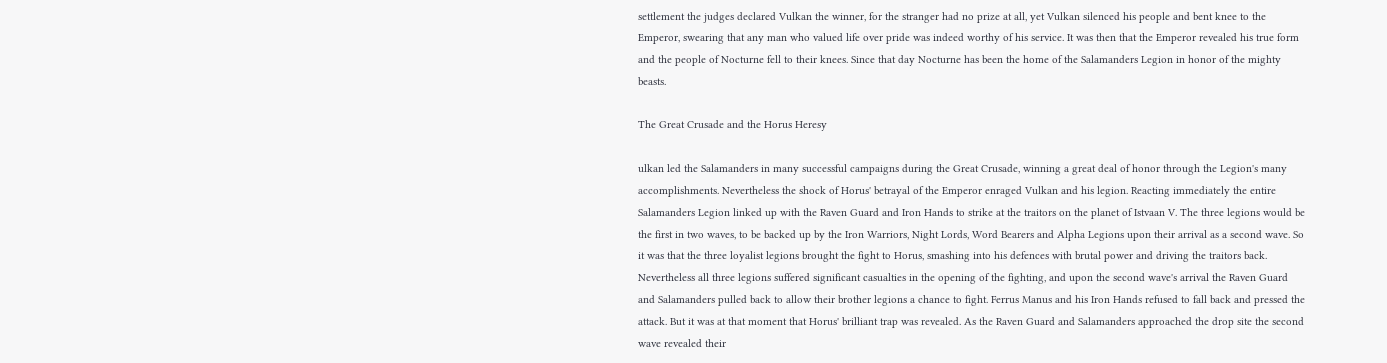settlement the judges declared Vulkan the winner, for the stranger had no prize at all, yet Vulkan silenced his people and bent knee to the Emperor, swearing that any man who valued life over pride was indeed worthy of his service. It was then that the Emperor revealed his true form and the people of Nocturne fell to their knees. Since that day Nocturne has been the home of the Salamanders Legion in honor of the mighty beasts.

The Great Crusade and the Horus Heresy

ulkan led the Salamanders in many successful campaigns during the Great Crusade, winning a great deal of honor through the Legion's many accomplishments. Nevertheless the shock of Horus' betrayal of the Emperor enraged Vulkan and his legion. Reacting immediately the entire Salamanders Legion linked up with the Raven Guard and Iron Hands to strike at the traitors on the planet of Istvaan V. The three legions would be the first in two waves, to be backed up by the Iron Warriors, Night Lords, Word Bearers and Alpha Legions upon their arrival as a second wave. So it was that the three loyalist legions brought the fight to Horus, smashing into his defences with brutal power and driving the traitors back. Nevertheless all three legions suffered significant casualties in the opening of the fighting, and upon the second wave's arrival the Raven Guard and Salamanders pulled back to allow their brother legions a chance to fight. Ferrus Manus and his Iron Hands refused to fall back and pressed the attack. But it was at that moment that Horus' brilliant trap was revealed. As the Raven Guard and Salamanders approached the drop site the second wave revealed their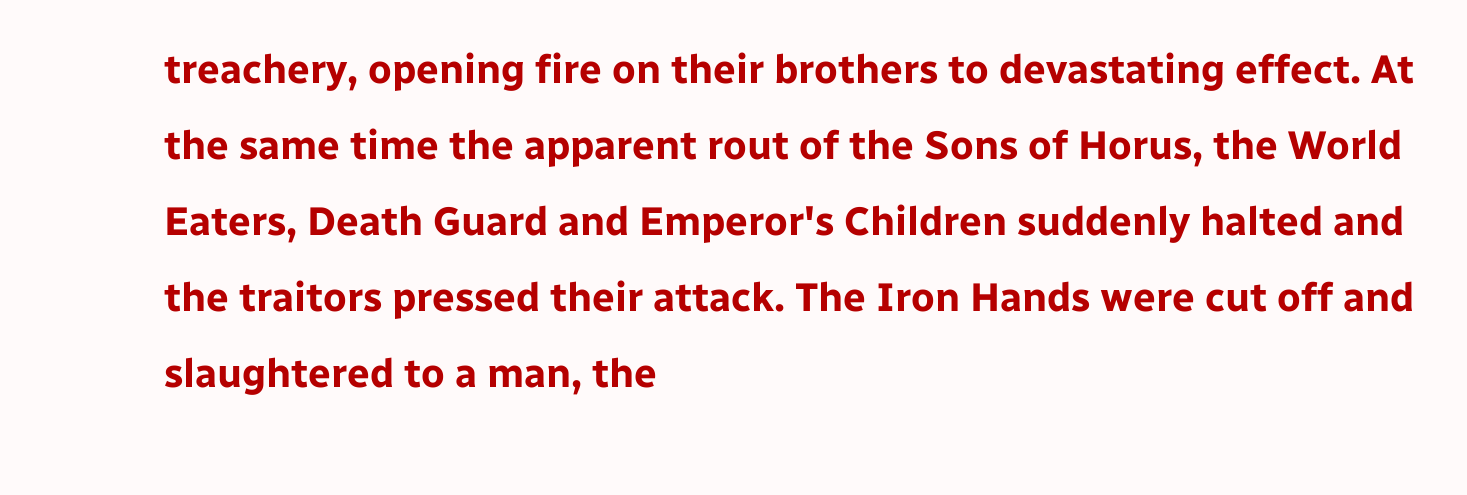treachery, opening fire on their brothers to devastating effect. At the same time the apparent rout of the Sons of Horus, the World Eaters, Death Guard and Emperor's Children suddenly halted and the traitors pressed their attack. The Iron Hands were cut off and slaughtered to a man, the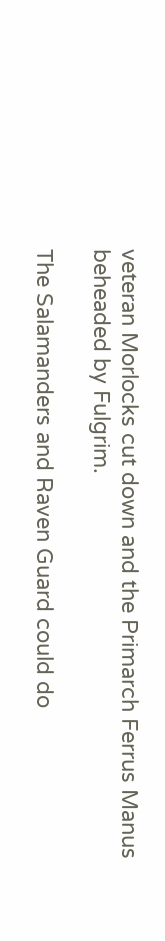veteran Morlocks cut down and the Primarch Ferrus Manus beheaded by Fulgrim.

The Salamanders and Raven Guard could do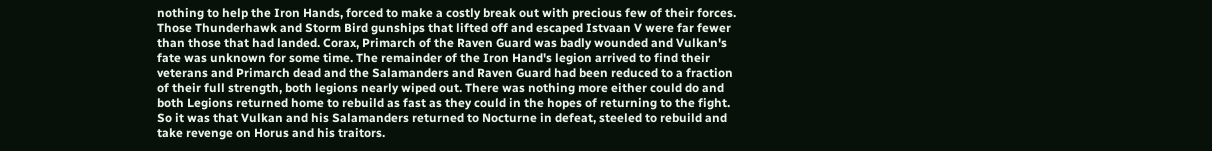nothing to help the Iron Hands, forced to make a costly break out with precious few of their forces. Those Thunderhawk and Storm Bird gunships that lifted off and escaped Istvaan V were far fewer than those that had landed. Corax, Primarch of the Raven Guard was badly wounded and Vulkan's fate was unknown for some time. The remainder of the Iron Hand's legion arrived to find their veterans and Primarch dead and the Salamanders and Raven Guard had been reduced to a fraction of their full strength, both legions nearly wiped out. There was nothing more either could do and both Legions returned home to rebuild as fast as they could in the hopes of returning to the fight. So it was that Vulkan and his Salamanders returned to Nocturne in defeat, steeled to rebuild and take revenge on Horus and his traitors.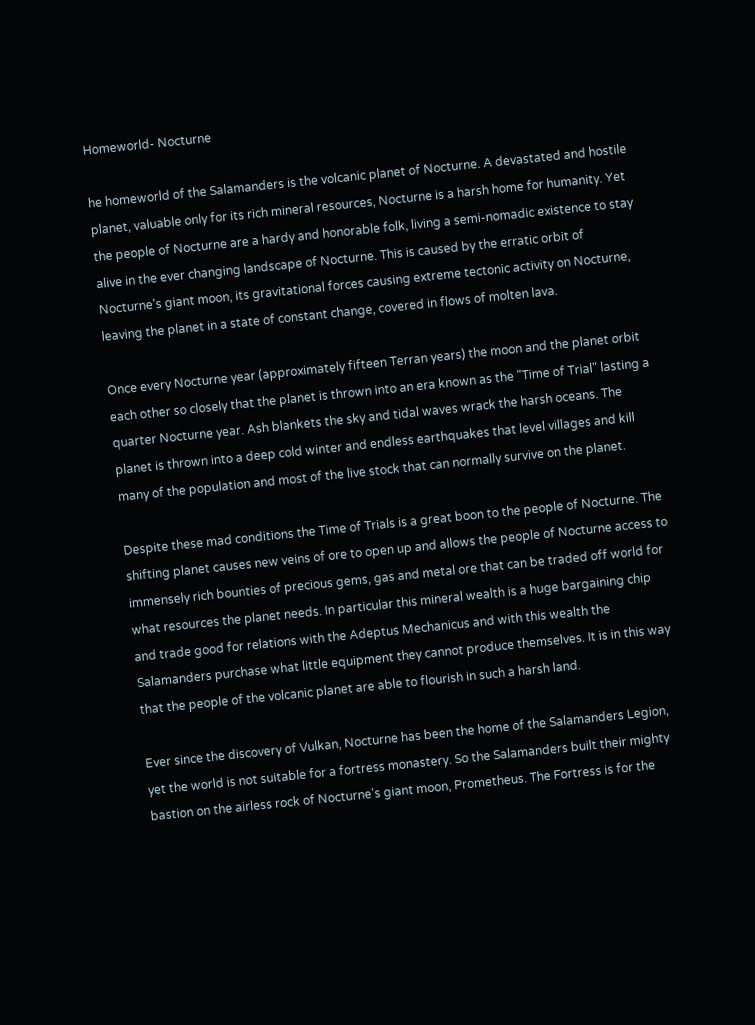Homeworld- Nocturne

he homeworld of the Salamanders is the volcanic planet of Nocturne. A devastated and hostile planet, valuable only for its rich mineral resources, Nocturne is a harsh home for humanity. Yet the people of Nocturne are a hardy and honorable folk, living a semi-nomadic existence to stay alive in the ever changing landscape of Nocturne. This is caused by the erratic orbit of Nocturne's giant moon, its gravitational forces causing extreme tectonic activity on Nocturne, leaving the planet in a state of constant change, covered in flows of molten lava.

Once every Nocturne year (approximately fifteen Terran years) the moon and the planet orbit each other so closely that the planet is thrown into an era known as the "Time of Trial" lasting a quarter Nocturne year. Ash blankets the sky and tidal waves wrack the harsh oceans. The planet is thrown into a deep cold winter and endless earthquakes that level villages and kill many of the population and most of the live stock that can normally survive on the planet.

Despite these mad conditions the Time of Trials is a great boon to the people of Nocturne. The shifting planet causes new veins of ore to open up and allows the people of Nocturne access to immensely rich bounties of precious gems, gas and metal ore that can be traded off world for what resources the planet needs. In particular this mineral wealth is a huge bargaining chip and trade good for relations with the Adeptus Mechanicus and with this wealth the Salamanders purchase what little equipment they cannot produce themselves. It is in this way that the people of the volcanic planet are able to flourish in such a harsh land.

Ever since the discovery of Vulkan, Nocturne has been the home of the Salamanders Legion, yet the world is not suitable for a fortress monastery. So the Salamanders built their mighty bastion on the airless rock of Nocturne's giant moon, Prometheus. The Fortress is for the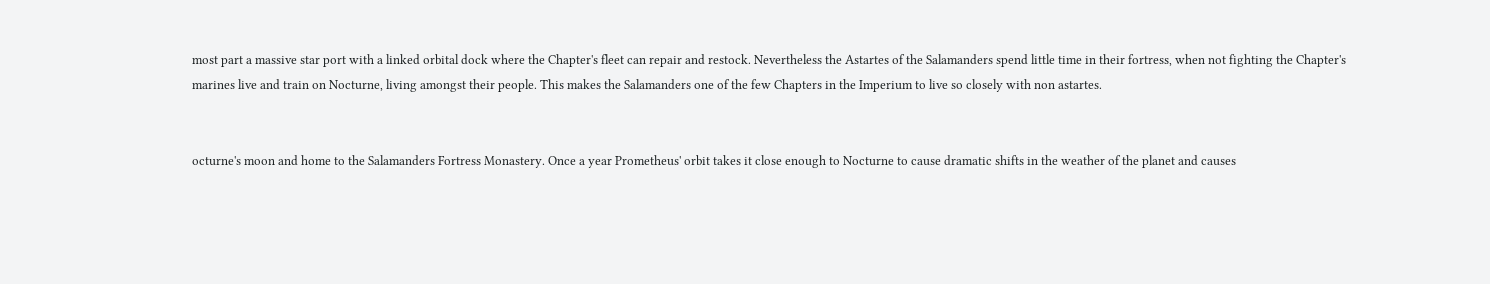most part a massive star port with a linked orbital dock where the Chapter's fleet can repair and restock. Nevertheless the Astartes of the Salamanders spend little time in their fortress, when not fighting the Chapter's marines live and train on Nocturne, living amongst their people. This makes the Salamanders one of the few Chapters in the Imperium to live so closely with non astartes.


octurne's moon and home to the Salamanders Fortress Monastery. Once a year Prometheus' orbit takes it close enough to Nocturne to cause dramatic shifts in the weather of the planet and causes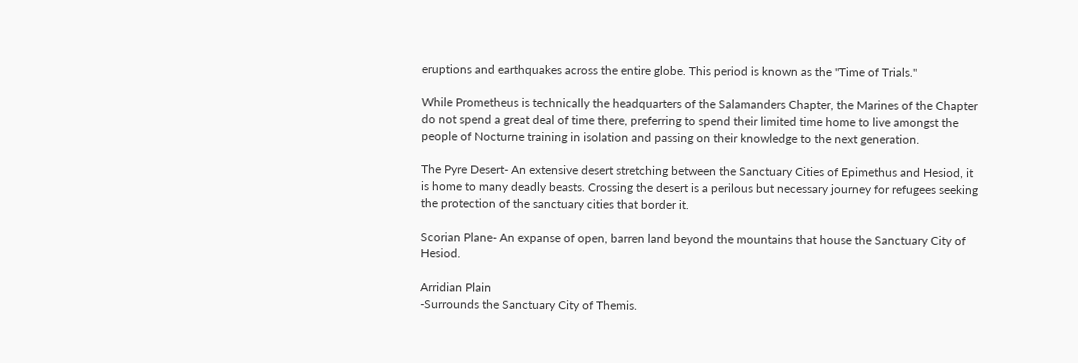eruptions and earthquakes across the entire globe. This period is known as the "Time of Trials."

While Prometheus is technically the headquarters of the Salamanders Chapter, the Marines of the Chapter do not spend a great deal of time there, preferring to spend their limited time home to live amongst the people of Nocturne training in isolation and passing on their knowledge to the next generation.

The Pyre Desert- An extensive desert stretching between the Sanctuary Cities of Epimethus and Hesiod, it is home to many deadly beasts. Crossing the desert is a perilous but necessary journey for refugees seeking the protection of the sanctuary cities that border it.

Scorian Plane- An expanse of open, barren land beyond the mountains that house the Sanctuary City of Hesiod.

Arridian Plain
-Surrounds the Sanctuary City of Themis.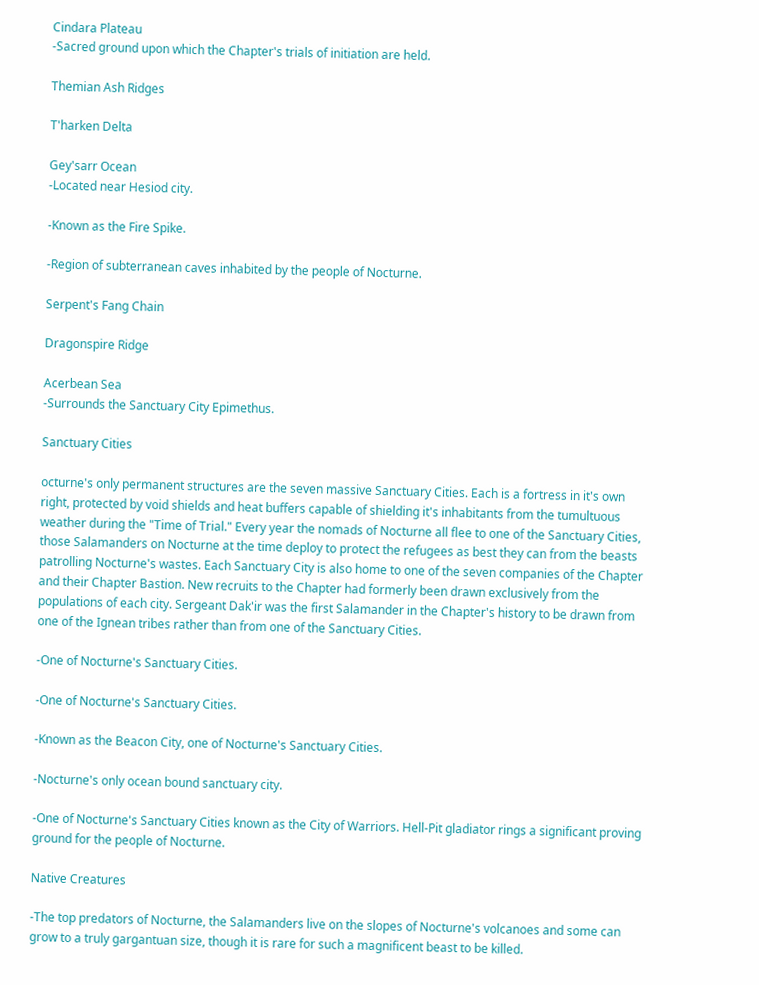Cindara Plateau
-Sacred ground upon which the Chapter's trials of initiation are held.

Themian Ash Ridges

T'harken Delta

Gey'sarr Ocean
-Located near Hesiod city.

-Known as the Fire Spike.

-Region of subterranean caves inhabited by the people of Nocturne.

Serpent's Fang Chain

Dragonspire Ridge

Acerbean Sea
-Surrounds the Sanctuary City Epimethus.

Sanctuary Cities

octurne's only permanent structures are the seven massive Sanctuary Cities. Each is a fortress in it's own right, protected by void shields and heat buffers capable of shielding it's inhabitants from the tumultuous weather during the "Time of Trial." Every year the nomads of Nocturne all flee to one of the Sanctuary Cities, those Salamanders on Nocturne at the time deploy to protect the refugees as best they can from the beasts patrolling Nocturne's wastes. Each Sanctuary City is also home to one of the seven companies of the Chapter and their Chapter Bastion. New recruits to the Chapter had formerly been drawn exclusively from the populations of each city. Sergeant Dak'ir was the first Salamander in the Chapter's history to be drawn from one of the Ignean tribes rather than from one of the Sanctuary Cities.

-One of Nocturne's Sanctuary Cities.

-One of Nocturne's Sanctuary Cities.

-Known as the Beacon City, one of Nocturne's Sanctuary Cities.

-Nocturne's only ocean bound sanctuary city.

-One of Nocturne's Sanctuary Cities known as the City of Warriors. Hell-Pit gladiator rings a significant proving ground for the people of Nocturne.

Native Creatures

-The top predators of Nocturne, the Salamanders live on the slopes of Nocturne's volcanoes and some can grow to a truly gargantuan size, though it is rare for such a magnificent beast to be killed.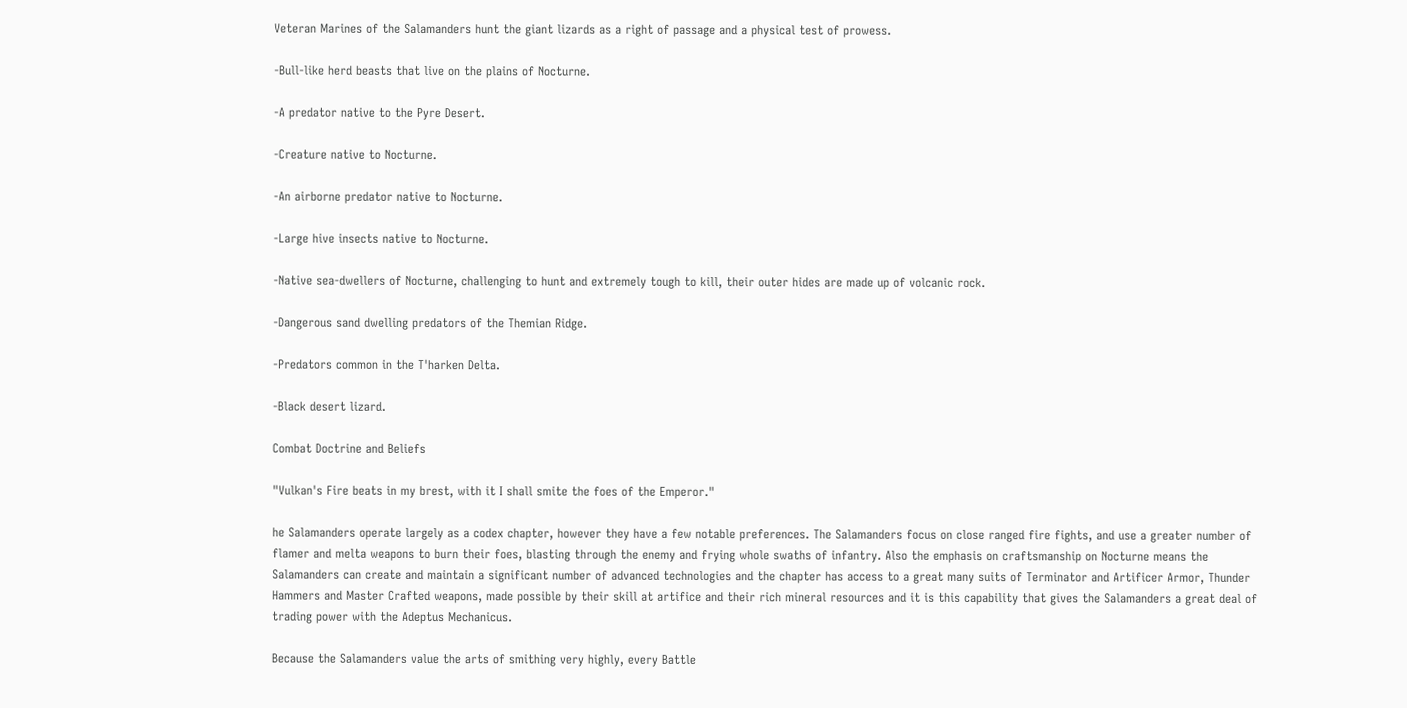Veteran Marines of the Salamanders hunt the giant lizards as a right of passage and a physical test of prowess.

-Bull-like herd beasts that live on the plains of Nocturne.

-A predator native to the Pyre Desert.

-Creature native to Nocturne.

-An airborne predator native to Nocturne.

-Large hive insects native to Nocturne.

-Native sea-dwellers of Nocturne, challenging to hunt and extremely tough to kill, their outer hides are made up of volcanic rock.

-Dangerous sand dwelling predators of the Themian Ridge.

-Predators common in the T'harken Delta.

-Black desert lizard.

Combat Doctrine and Beliefs

"Vulkan's Fire beats in my brest, with it I shall smite the foes of the Emperor."

he Salamanders operate largely as a codex chapter, however they have a few notable preferences. The Salamanders focus on close ranged fire fights, and use a greater number of flamer and melta weapons to burn their foes, blasting through the enemy and frying whole swaths of infantry. Also the emphasis on craftsmanship on Nocturne means the Salamanders can create and maintain a significant number of advanced technologies and the chapter has access to a great many suits of Terminator and Artificer Armor, Thunder Hammers and Master Crafted weapons, made possible by their skill at artifice and their rich mineral resources and it is this capability that gives the Salamanders a great deal of trading power with the Adeptus Mechanicus.

Because the Salamanders value the arts of smithing very highly, every Battle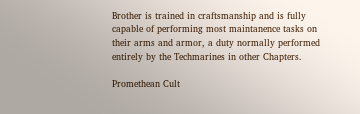Brother is trained in craftsmanship and is fully capable of performing most maintanence tasks on their arms and armor, a duty normally performed entirely by the Techmarines in other Chapters.

Promethean Cult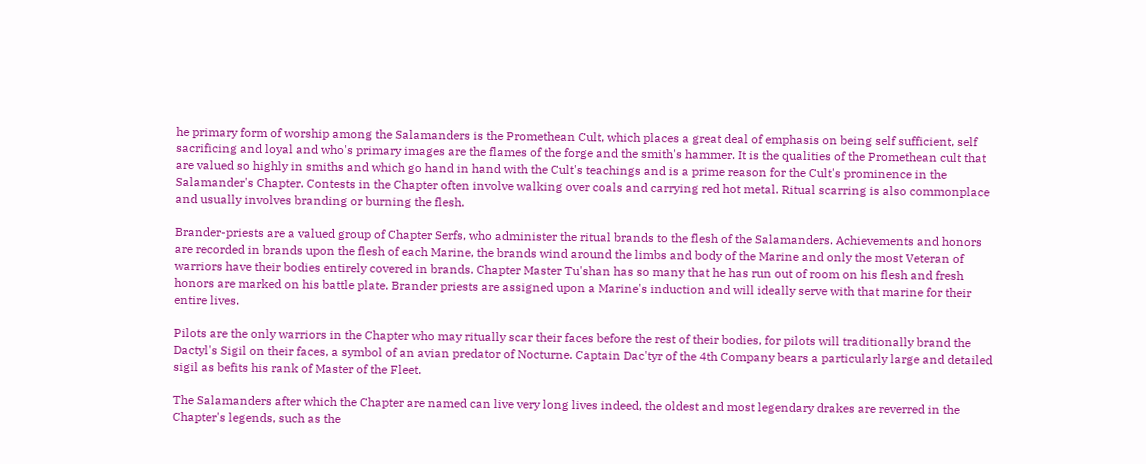he primary form of worship among the Salamanders is the Promethean Cult, which places a great deal of emphasis on being self sufficient, self sacrificing and loyal and who's primary images are the flames of the forge and the smith's hammer. It is the qualities of the Promethean cult that are valued so highly in smiths and which go hand in hand with the Cult's teachings and is a prime reason for the Cult's prominence in the Salamander's Chapter. Contests in the Chapter often involve walking over coals and carrying red hot metal. Ritual scarring is also commonplace and usually involves branding or burning the flesh.

Brander-priests are a valued group of Chapter Serfs, who administer the ritual brands to the flesh of the Salamanders. Achievements and honors are recorded in brands upon the flesh of each Marine, the brands wind around the limbs and body of the Marine and only the most Veteran of warriors have their bodies entirely covered in brands. Chapter Master Tu'shan has so many that he has run out of room on his flesh and fresh honors are marked on his battle plate. Brander priests are assigned upon a Marine's induction and will ideally serve with that marine for their entire lives.

Pilots are the only warriors in the Chapter who may ritually scar their faces before the rest of their bodies, for pilots will traditionally brand the Dactyl's Sigil on their faces, a symbol of an avian predator of Nocturne. Captain Dac'tyr of the 4th Company bears a particularly large and detailed sigil as befits his rank of Master of the Fleet.

The Salamanders after which the Chapter are named can live very long lives indeed, the oldest and most legendary drakes are reverred in the Chapter's legends, such as the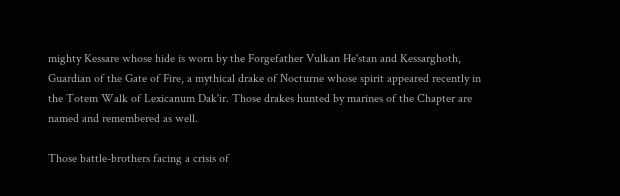mighty Kessare whose hide is worn by the Forgefather Vulkan He'stan and Kessarghoth, Guardian of the Gate of Fire, a mythical drake of Nocturne whose spirit appeared recently in the Totem Walk of Lexicanum Dak'ir. Those drakes hunted by marines of the Chapter are named and remembered as well.

Those battle-brothers facing a crisis of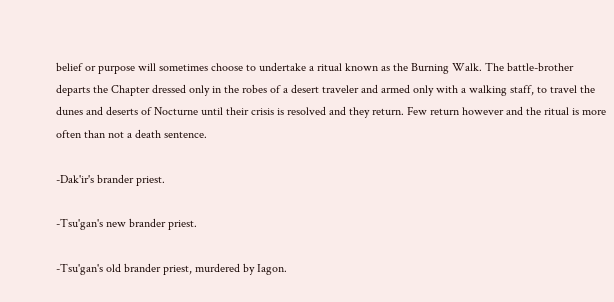belief or purpose will sometimes choose to undertake a ritual known as the Burning Walk. The battle-brother departs the Chapter dressed only in the robes of a desert traveler and armed only with a walking staff, to travel the dunes and deserts of Nocturne until their crisis is resolved and they return. Few return however and the ritual is more often than not a death sentence.

-Dak'ir's brander priest.

-Tsu'gan's new brander priest.

-Tsu'gan's old brander priest, murdered by Iagon.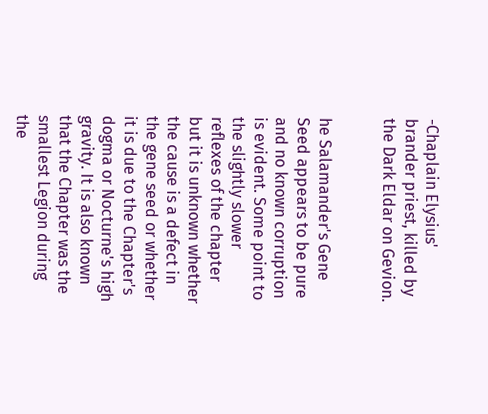-Chaplain Elysius' brander priest, killed by the Dark Eldar on Gevion.


he Salamander's Gene Seed appears to be pure and no known corruption is evident. Some point to the slightly slower reflexes of the chapter but it is unknown whether the cause is a defect in the gene seed or whether it is due to the Chapter's dogma or Nocturne's high gravity. It is also known that the Chapter was the smallest Legion during the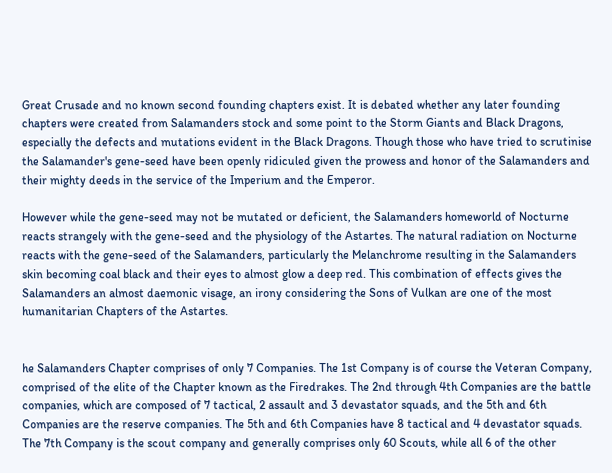Great Crusade and no known second founding chapters exist. It is debated whether any later founding chapters were created from Salamanders stock and some point to the Storm Giants and Black Dragons, especially the defects and mutations evident in the Black Dragons. Though those who have tried to scrutinise the Salamander's gene-seed have been openly ridiculed given the prowess and honor of the Salamanders and their mighty deeds in the service of the Imperium and the Emperor.

However while the gene-seed may not be mutated or deficient, the Salamanders homeworld of Nocturne reacts strangely with the gene-seed and the physiology of the Astartes. The natural radiation on Nocturne reacts with the gene-seed of the Salamanders, particularly the Melanchrome resulting in the Salamanders skin becoming coal black and their eyes to almost glow a deep red. This combination of effects gives the Salamanders an almost daemonic visage, an irony considering the Sons of Vulkan are one of the most humanitarian Chapters of the Astartes.


he Salamanders Chapter comprises of only 7 Companies. The 1st Company is of course the Veteran Company, comprised of the elite of the Chapter known as the Firedrakes. The 2nd through 4th Companies are the battle companies, which are composed of 7 tactical, 2 assault and 3 devastator squads, and the 5th and 6th Companies are the reserve companies. The 5th and 6th Companies have 8 tactical and 4 devastator squads. The 7th Company is the scout company and generally comprises only 60 Scouts, while all 6 of the other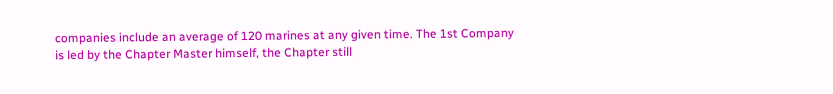companies include an average of 120 marines at any given time. The 1st Company is led by the Chapter Master himself, the Chapter still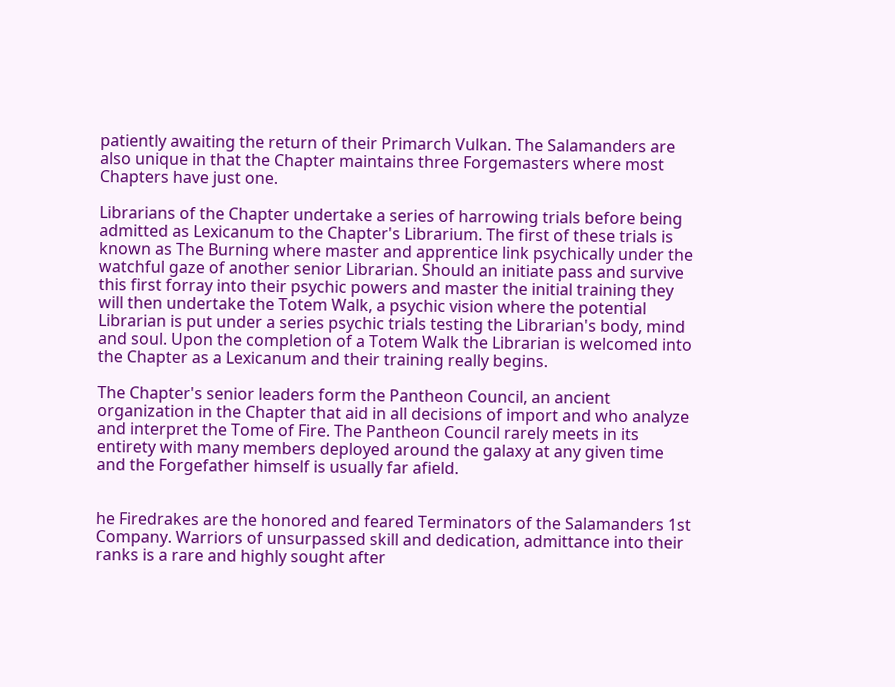patiently awaiting the return of their Primarch Vulkan. The Salamanders are also unique in that the Chapter maintains three Forgemasters where most Chapters have just one.

Librarians of the Chapter undertake a series of harrowing trials before being admitted as Lexicanum to the Chapter's Librarium. The first of these trials is known as The Burning where master and apprentice link psychically under the watchful gaze of another senior Librarian. Should an initiate pass and survive this first forray into their psychic powers and master the initial training they will then undertake the Totem Walk, a psychic vision where the potential Librarian is put under a series psychic trials testing the Librarian's body, mind and soul. Upon the completion of a Totem Walk the Librarian is welcomed into the Chapter as a Lexicanum and their training really begins.

The Chapter's senior leaders form the Pantheon Council, an ancient organization in the Chapter that aid in all decisions of import and who analyze and interpret the Tome of Fire. The Pantheon Council rarely meets in its entirety with many members deployed around the galaxy at any given time and the Forgefather himself is usually far afield.


he Firedrakes are the honored and feared Terminators of the Salamanders 1st Company. Warriors of unsurpassed skill and dedication, admittance into their ranks is a rare and highly sought after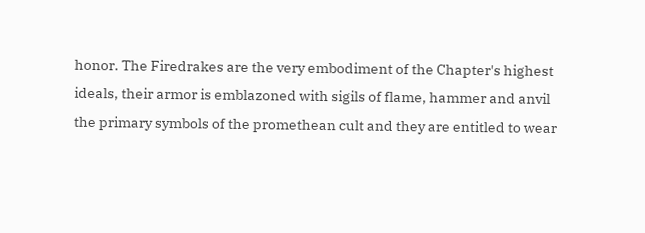honor. The Firedrakes are the very embodiment of the Chapter's highest ideals, their armor is emblazoned with sigils of flame, hammer and anvil the primary symbols of the promethean cult and they are entitled to wear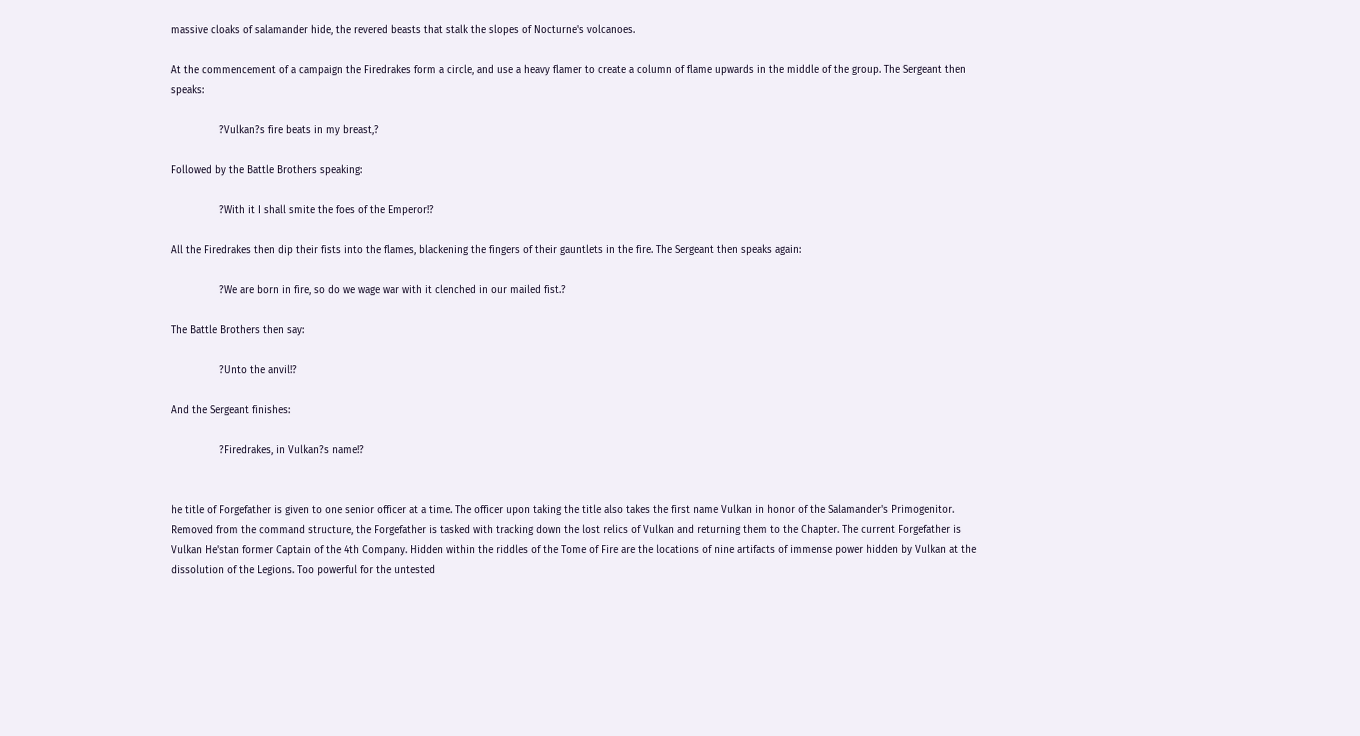massive cloaks of salamander hide, the revered beasts that stalk the slopes of Nocturne's volcanoes.

At the commencement of a campaign the Firedrakes form a circle, and use a heavy flamer to create a column of flame upwards in the middle of the group. The Sergeant then speaks:

                ?Vulkan?s fire beats in my breast,?

Followed by the Battle Brothers speaking:

                ?With it I shall smite the foes of the Emperor!?

All the Firedrakes then dip their fists into the flames, blackening the fingers of their gauntlets in the fire. The Sergeant then speaks again:

                ?We are born in fire, so do we wage war with it clenched in our mailed fist.?

The Battle Brothers then say:

                ?Unto the anvil!?

And the Sergeant finishes:

                ?Firedrakes, in Vulkan?s name!?


he title of Forgefather is given to one senior officer at a time. The officer upon taking the title also takes the first name Vulkan in honor of the Salamander's Primogenitor. Removed from the command structure, the Forgefather is tasked with tracking down the lost relics of Vulkan and returning them to the Chapter. The current Forgefather is Vulkan He'stan former Captain of the 4th Company. Hidden within the riddles of the Tome of Fire are the locations of nine artifacts of immense power hidden by Vulkan at the dissolution of the Legions. Too powerful for the untested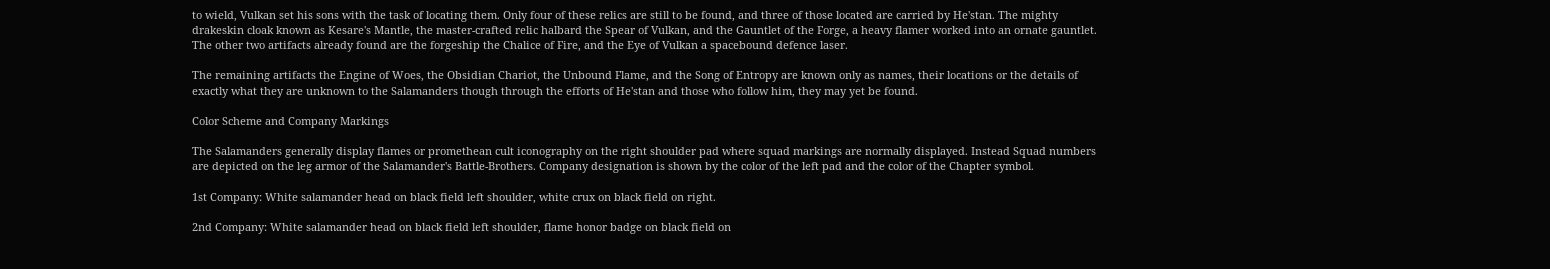to wield, Vulkan set his sons with the task of locating them. Only four of these relics are still to be found, and three of those located are carried by He'stan. The mighty drakeskin cloak known as Kesare's Mantle, the master-crafted relic halbard the Spear of Vulkan, and the Gauntlet of the Forge, a heavy flamer worked into an ornate gauntlet. The other two artifacts already found are the forgeship the Chalice of Fire, and the Eye of Vulkan a spacebound defence laser.

The remaining artifacts the Engine of Woes, the Obsidian Chariot, the Unbound Flame, and the Song of Entropy are known only as names, their locations or the details of exactly what they are unknown to the Salamanders though through the efforts of He'stan and those who follow him, they may yet be found.

Color Scheme and Company Markings

The Salamanders generally display flames or promethean cult iconography on the right shoulder pad where squad markings are normally displayed. Instead Squad numbers are depicted on the leg armor of the Salamander's Battle-Brothers. Company designation is shown by the color of the left pad and the color of the Chapter symbol.

1st Company: White salamander head on black field left shoulder, white crux on black field on right.

2nd Company: White salamander head on black field left shoulder, flame honor badge on black field on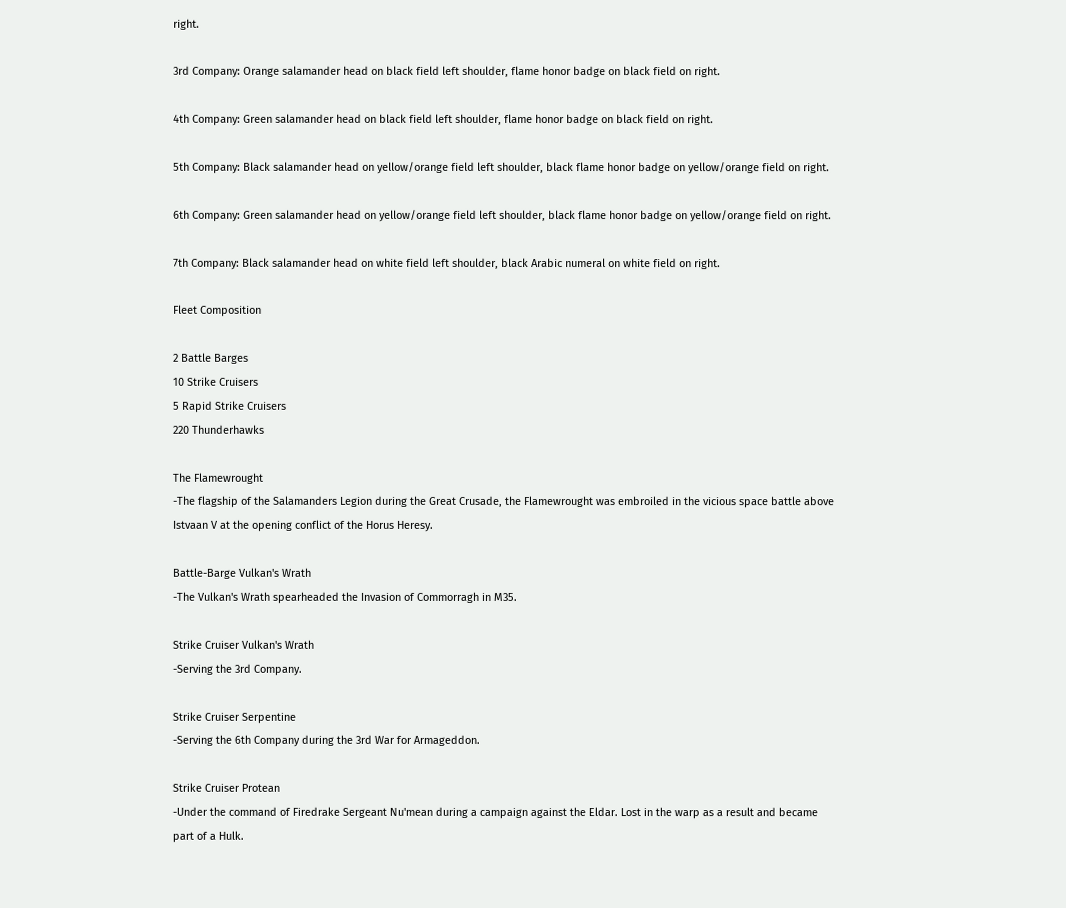right.

3rd Company: Orange salamander head on black field left shoulder, flame honor badge on black field on right.

4th Company: Green salamander head on black field left shoulder, flame honor badge on black field on right.

5th Company: Black salamander head on yellow/orange field left shoulder, black flame honor badge on yellow/orange field on right.

6th Company: Green salamander head on yellow/orange field left shoulder, black flame honor badge on yellow/orange field on right.

7th Company: Black salamander head on white field left shoulder, black Arabic numeral on white field on right.

Fleet Composition

2 Battle Barges
10 Strike Cruisers
5 Rapid Strike Cruisers
220 Thunderhawks

The Flamewrought
-The flagship of the Salamanders Legion during the Great Crusade, the Flamewrought was embroiled in the vicious space battle above Istvaan V at the opening conflict of the Horus Heresy.

Battle-Barge Vulkan's Wrath
-The Vulkan's Wrath spearheaded the Invasion of Commorragh in M35.

Strike Cruiser Vulkan's Wrath
-Serving the 3rd Company.

Strike Cruiser Serpentine
-Serving the 6th Company during the 3rd War for Armageddon.

Strike Cruiser Protean
-Under the command of Firedrake Sergeant Nu'mean during a campaign against the Eldar. Lost in the warp as a result and became part of a Hulk.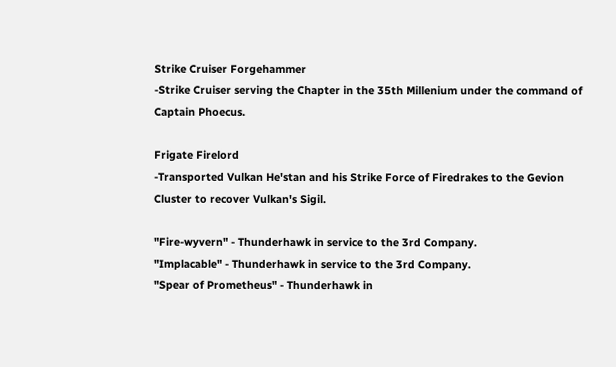Strike Cruiser Forgehammer
-Strike Cruiser serving the Chapter in the 35th Millenium under the command of Captain Phoecus.

Frigate Firelord
-Transported Vulkan He'stan and his Strike Force of Firedrakes to the Gevion Cluster to recover Vulkan's Sigil.

"Fire-wyvern" - Thunderhawk in service to the 3rd Company.
"Implacable" - Thunderhawk in service to the 3rd Company.
"Spear of Prometheus" - Thunderhawk in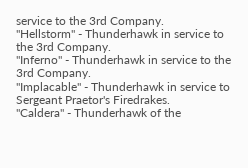service to the 3rd Company.
"Hellstorm" - Thunderhawk in service to the 3rd Company.
"Inferno" - Thunderhawk in service to the 3rd Company.
"Implacable" - Thunderhawk in service to Sergeant Praetor's Firedrakes.
"Caldera" - Thunderhawk of the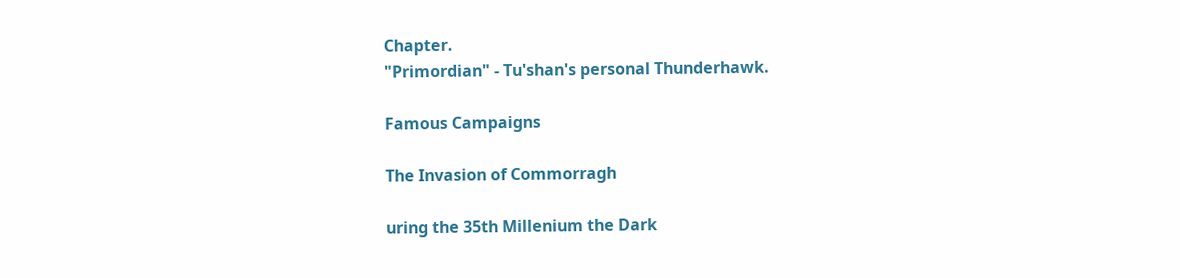Chapter.
"Primordian" - Tu'shan's personal Thunderhawk.

Famous Campaigns

The Invasion of Commorragh

uring the 35th Millenium the Dark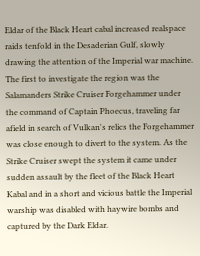Eldar of the Black Heart cabal increased realspace raids tenfold in the Desaderian Gulf, slowly drawing the attention of the Imperial war machine. The first to investigate the region was the Salamanders Strike Cruiser Forgehammer under the command of Captain Phoecus, traveling far afield in search of Vulkan's relics the Forgehammer was close enough to divert to the system. As the Strike Cruiser swept the system it came under sudden assault by the fleet of the Black Heart Kabal and in a short and vicious battle the Imperial warship was disabled with haywire bombs and captured by the Dark Eldar.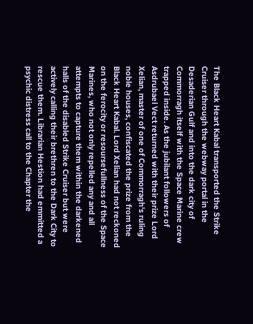The Black Heart Kabal transported the Strike Cruiser through the webway portal in the Desaderian Gulf and into the dark city of Commorragh itself with the Space Marine crew trapped inside. As the jubilant followers of Asdrubael Vect returned with their prize Lord Xelian, master of one of Commorragh's ruling noble houses, confiscated the prize from the Black Heart Kabal. Lord Xelian had not reckoned on the ferocity or resoursefullness of the Space Marines, who not only repelled any and all attempts to capture them within the darkened halls of the disabled Strike Cruiser but were actively calling their brethren to the Dark City to rescue them. Librarian Hestion had emmitted a psychic distress call to the Chapter the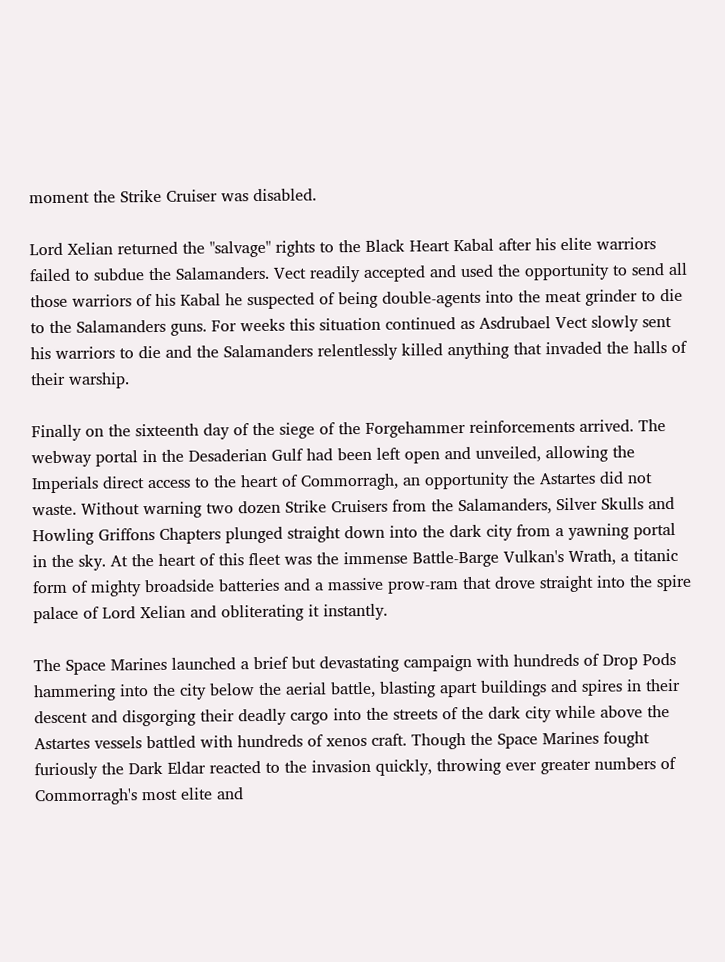moment the Strike Cruiser was disabled.

Lord Xelian returned the "salvage" rights to the Black Heart Kabal after his elite warriors failed to subdue the Salamanders. Vect readily accepted and used the opportunity to send all those warriors of his Kabal he suspected of being double-agents into the meat grinder to die to the Salamanders guns. For weeks this situation continued as Asdrubael Vect slowly sent his warriors to die and the Salamanders relentlessly killed anything that invaded the halls of their warship.

Finally on the sixteenth day of the siege of the Forgehammer reinforcements arrived. The webway portal in the Desaderian Gulf had been left open and unveiled, allowing the Imperials direct access to the heart of Commorragh, an opportunity the Astartes did not waste. Without warning two dozen Strike Cruisers from the Salamanders, Silver Skulls and Howling Griffons Chapters plunged straight down into the dark city from a yawning portal in the sky. At the heart of this fleet was the immense Battle-Barge Vulkan's Wrath, a titanic form of mighty broadside batteries and a massive prow-ram that drove straight into the spire palace of Lord Xelian and obliterating it instantly.

The Space Marines launched a brief but devastating campaign with hundreds of Drop Pods hammering into the city below the aerial battle, blasting apart buildings and spires in their descent and disgorging their deadly cargo into the streets of the dark city while above the Astartes vessels battled with hundreds of xenos craft. Though the Space Marines fought furiously the Dark Eldar reacted to the invasion quickly, throwing ever greater numbers of Commorragh's most elite and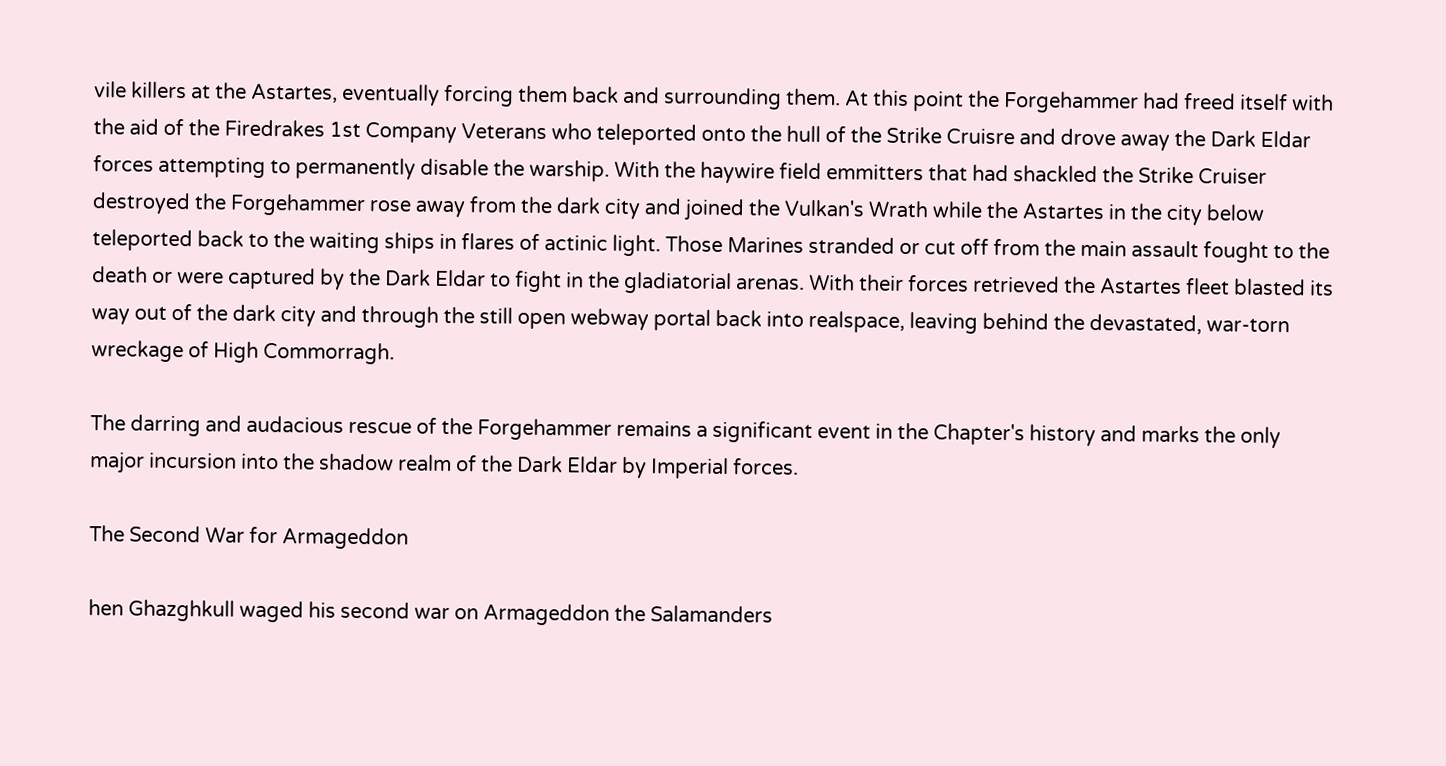vile killers at the Astartes, eventually forcing them back and surrounding them. At this point the Forgehammer had freed itself with the aid of the Firedrakes 1st Company Veterans who teleported onto the hull of the Strike Cruisre and drove away the Dark Eldar forces attempting to permanently disable the warship. With the haywire field emmitters that had shackled the Strike Cruiser destroyed the Forgehammer rose away from the dark city and joined the Vulkan's Wrath while the Astartes in the city below teleported back to the waiting ships in flares of actinic light. Those Marines stranded or cut off from the main assault fought to the death or were captured by the Dark Eldar to fight in the gladiatorial arenas. With their forces retrieved the Astartes fleet blasted its way out of the dark city and through the still open webway portal back into realspace, leaving behind the devastated, war-torn wreckage of High Commorragh.

The darring and audacious rescue of the Forgehammer remains a significant event in the Chapter's history and marks the only major incursion into the shadow realm of the Dark Eldar by Imperial forces.

The Second War for Armageddon

hen Ghazghkull waged his second war on Armageddon the Salamanders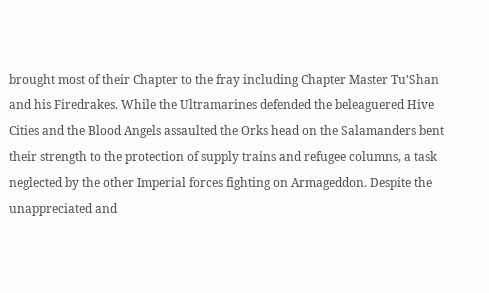brought most of their Chapter to the fray including Chapter Master Tu'Shan and his Firedrakes. While the Ultramarines defended the beleaguered Hive Cities and the Blood Angels assaulted the Orks head on the Salamanders bent their strength to the protection of supply trains and refugee columns, a task neglected by the other Imperial forces fighting on Armageddon. Despite the unappreciated and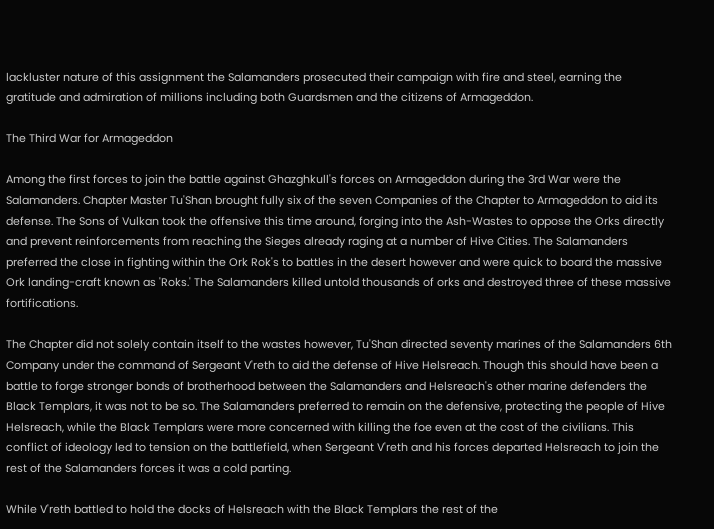lackluster nature of this assignment the Salamanders prosecuted their campaign with fire and steel, earning the gratitude and admiration of millions including both Guardsmen and the citizens of Armageddon.

The Third War for Armageddon

Among the first forces to join the battle against Ghazghkull's forces on Armageddon during the 3rd War were the Salamanders. Chapter Master Tu'Shan brought fully six of the seven Companies of the Chapter to Armageddon to aid its defense. The Sons of Vulkan took the offensive this time around, forging into the Ash-Wastes to oppose the Orks directly and prevent reinforcements from reaching the Sieges already raging at a number of Hive Cities. The Salamanders preferred the close in fighting within the Ork Rok's to battles in the desert however and were quick to board the massive Ork landing-craft known as 'Roks.' The Salamanders killed untold thousands of orks and destroyed three of these massive fortifications.

The Chapter did not solely contain itself to the wastes however, Tu'Shan directed seventy marines of the Salamanders 6th Company under the command of Sergeant V'reth to aid the defense of Hive Helsreach. Though this should have been a battle to forge stronger bonds of brotherhood between the Salamanders and Helsreach's other marine defenders the Black Templars, it was not to be so. The Salamanders preferred to remain on the defensive, protecting the people of Hive Helsreach, while the Black Templars were more concerned with killing the foe even at the cost of the civilians. This conflict of ideology led to tension on the battlefield, when Sergeant V'reth and his forces departed Helsreach to join the rest of the Salamanders forces it was a cold parting.

While V'reth battled to hold the docks of Helsreach with the Black Templars the rest of the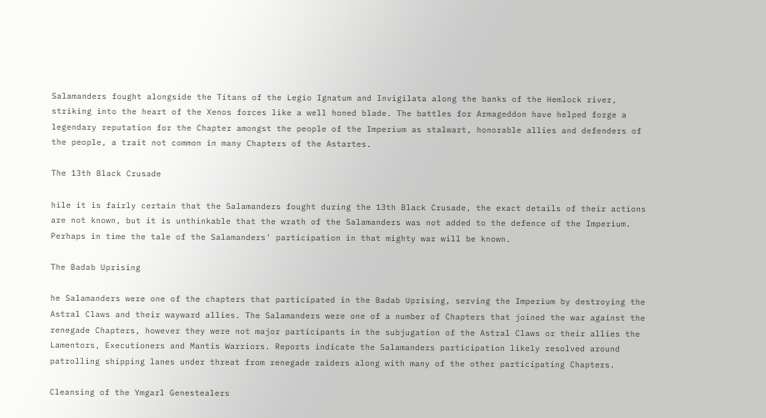Salamanders fought alongside the Titans of the Legio Ignatum and Invigilata along the banks of the Hemlock river, striking into the heart of the Xenos forces like a well honed blade. The battles for Armageddon have helped forge a legendary reputation for the Chapter amongst the people of the Imperium as stalwart, honorable allies and defenders of the people, a trait not common in many Chapters of the Astartes.

The 13th Black Crusade

hile it is fairly certain that the Salamanders fought during the 13th Black Crusade, the exact details of their actions are not known, but it is unthinkable that the wrath of the Salamanders was not added to the defence of the Imperium. Perhaps in time the tale of the Salamanders' participation in that mighty war will be known.

The Badab Uprising

he Salamanders were one of the chapters that participated in the Badab Uprising, serving the Imperium by destroying the Astral Claws and their wayward allies. The Salamanders were one of a number of Chapters that joined the war against the renegade Chapters, however they were not major participants in the subjugation of the Astral Claws or their allies the Lamentors, Executioners and Mantis Warriors. Reports indicate the Salamanders participation likely resolved around patrolling shipping lanes under threat from renegade raiders along with many of the other participating Chapters.

Cleansing of the Ymgarl Genestealers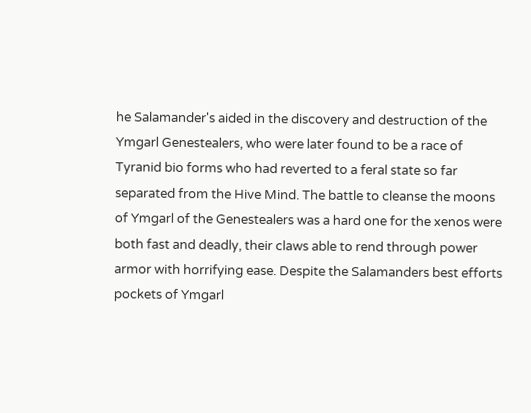he Salamander's aided in the discovery and destruction of the Ymgarl Genestealers, who were later found to be a race of Tyranid bio forms who had reverted to a feral state so far separated from the Hive Mind. The battle to cleanse the moons of Ymgarl of the Genestealers was a hard one for the xenos were both fast and deadly, their claws able to rend through power armor with horrifying ease. Despite the Salamanders best efforts pockets of Ymgarl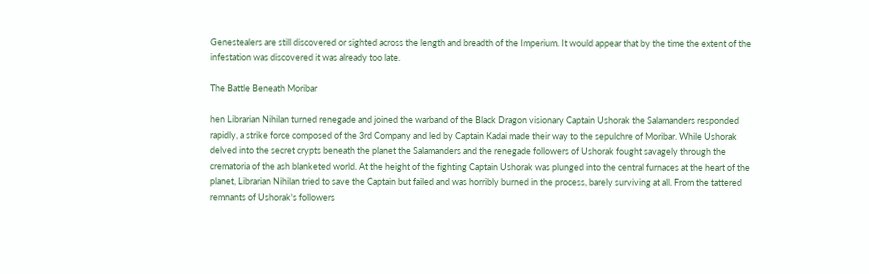Genestealers are still discovered or sighted across the length and breadth of the Imperium. It would appear that by the time the extent of the infestation was discovered it was already too late.

The Battle Beneath Moribar

hen Librarian Nihilan turned renegade and joined the warband of the Black Dragon visionary Captain Ushorak the Salamanders responded rapidly, a strike force composed of the 3rd Company and led by Captain Kadai made their way to the sepulchre of Moribar. While Ushorak delved into the secret crypts beneath the planet the Salamanders and the renegade followers of Ushorak fought savagely through the crematoria of the ash blanketed world. At the height of the fighting Captain Ushorak was plunged into the central furnaces at the heart of the planet, Librarian Nihilan tried to save the Captain but failed and was horribly burned in the process, barely surviving at all. From the tattered remnants of Ushorak's followers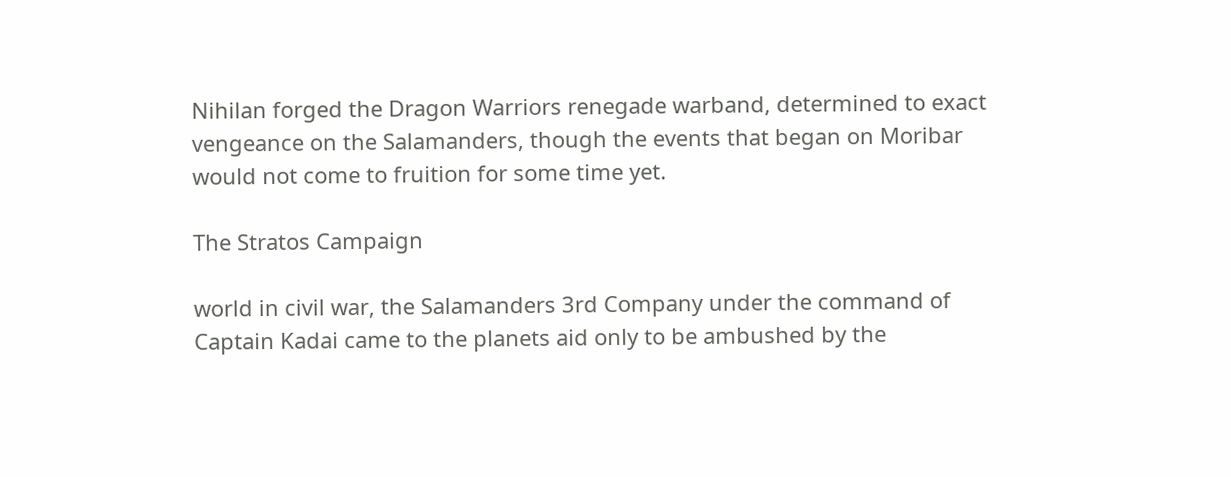Nihilan forged the Dragon Warriors renegade warband, determined to exact vengeance on the Salamanders, though the events that began on Moribar would not come to fruition for some time yet.

The Stratos Campaign

world in civil war, the Salamanders 3rd Company under the command of Captain Kadai came to the planets aid only to be ambushed by the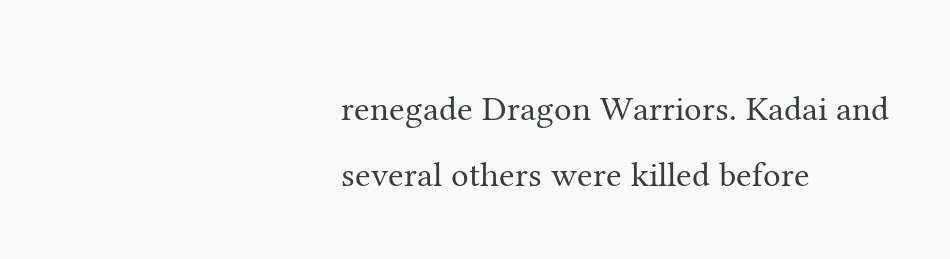renegade Dragon Warriors. Kadai and several others were killed before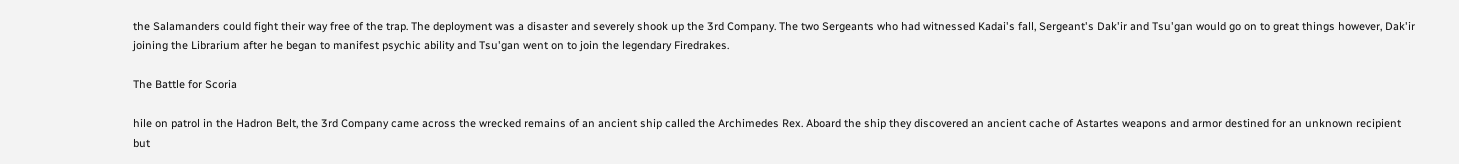the Salamanders could fight their way free of the trap. The deployment was a disaster and severely shook up the 3rd Company. The two Sergeants who had witnessed Kadai's fall, Sergeant's Dak'ir and Tsu'gan would go on to great things however, Dak'ir joining the Librarium after he began to manifest psychic ability and Tsu'gan went on to join the legendary Firedrakes.

The Battle for Scoria

hile on patrol in the Hadron Belt, the 3rd Company came across the wrecked remains of an ancient ship called the Archimedes Rex. Aboard the ship they discovered an ancient cache of Astartes weapons and armor destined for an unknown recipient but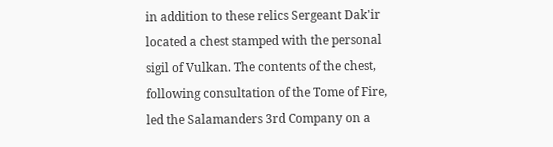in addition to these relics Sergeant Dak'ir located a chest stamped with the personal sigil of Vulkan. The contents of the chest, following consultation of the Tome of Fire, led the Salamanders 3rd Company on a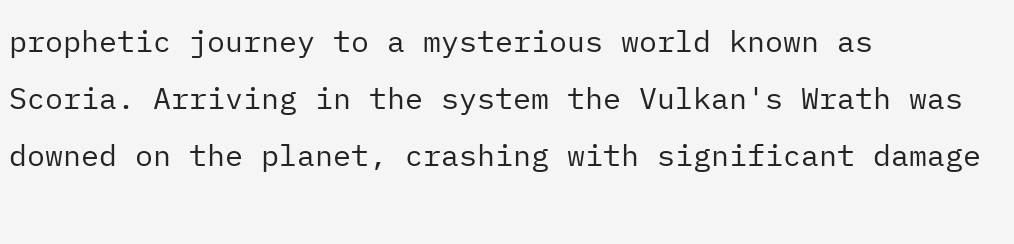prophetic journey to a mysterious world known as Scoria. Arriving in the system the Vulkan's Wrath was downed on the planet, crashing with significant damage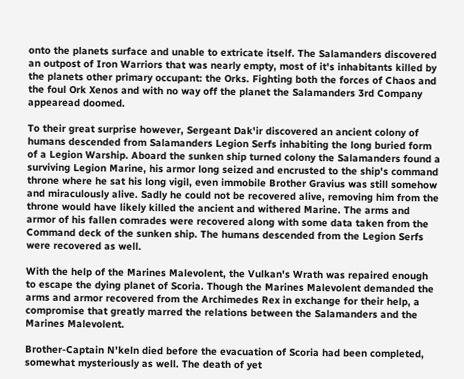onto the planets surface and unable to extricate itself. The Salamanders discovered an outpost of Iron Warriors that was nearly empty, most of it's inhabitants killed by the planets other primary occupant: the Orks. Fighting both the forces of Chaos and the foul Ork Xenos and with no way off the planet the Salamanders 3rd Company appearead doomed.

To their great surprise however, Sergeant Dak'ir discovered an ancient colony of humans descended from Salamanders Legion Serfs inhabiting the long buried form of a Legion Warship. Aboard the sunken ship turned colony the Salamanders found a surviving Legion Marine, his armor long seized and encrusted to the ship's command throne where he sat his long vigil, even immobile Brother Gravius was still somehow and miraculously alive. Sadly he could not be recovered alive, removing him from the throne would have likely killed the ancient and withered Marine. The arms and armor of his fallen comrades were recovered along with some data taken from the Command deck of the sunken ship. The humans descended from the Legion Serfs were recovered as well.

With the help of the Marines Malevolent, the Vulkan's Wrath was repaired enough to escape the dying planet of Scoria. Though the Marines Malevolent demanded the arms and armor recovered from the Archimedes Rex in exchange for their help, a compromise that greatly marred the relations between the Salamanders and the Marines Malevolent.

Brother-Captain N'keln died before the evacuation of Scoria had been completed, somewhat mysteriously as well. The death of yet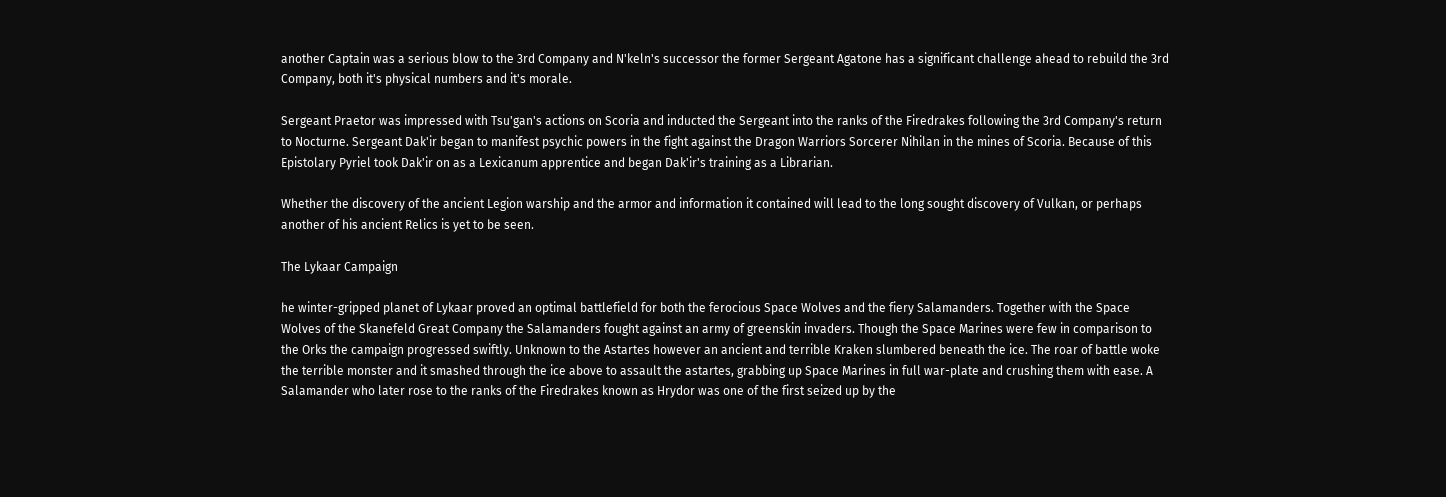another Captain was a serious blow to the 3rd Company and N'keln's successor the former Sergeant Agatone has a significant challenge ahead to rebuild the 3rd Company, both it's physical numbers and it's morale.

Sergeant Praetor was impressed with Tsu'gan's actions on Scoria and inducted the Sergeant into the ranks of the Firedrakes following the 3rd Company's return to Nocturne. Sergeant Dak'ir began to manifest psychic powers in the fight against the Dragon Warriors Sorcerer Nihilan in the mines of Scoria. Because of this Epistolary Pyriel took Dak'ir on as a Lexicanum apprentice and began Dak'ir's training as a Librarian.

Whether the discovery of the ancient Legion warship and the armor and information it contained will lead to the long sought discovery of Vulkan, or perhaps another of his ancient Relics is yet to be seen.

The Lykaar Campaign

he winter-gripped planet of Lykaar proved an optimal battlefield for both the ferocious Space Wolves and the fiery Salamanders. Together with the Space Wolves of the Skanefeld Great Company the Salamanders fought against an army of greenskin invaders. Though the Space Marines were few in comparison to the Orks the campaign progressed swiftly. Unknown to the Astartes however an ancient and terrible Kraken slumbered beneath the ice. The roar of battle woke the terrible monster and it smashed through the ice above to assault the astartes, grabbing up Space Marines in full war-plate and crushing them with ease. A Salamander who later rose to the ranks of the Firedrakes known as Hrydor was one of the first seized up by the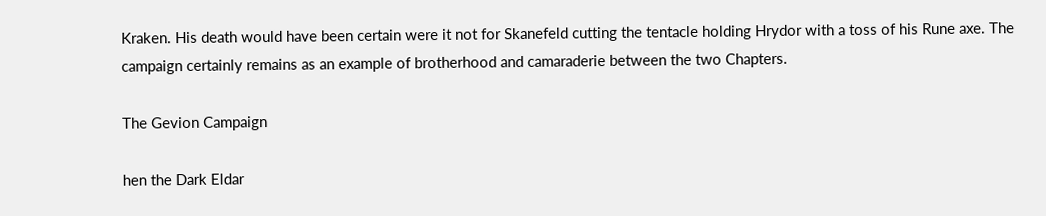Kraken. His death would have been certain were it not for Skanefeld cutting the tentacle holding Hrydor with a toss of his Rune axe. The campaign certainly remains as an example of brotherhood and camaraderie between the two Chapters.

The Gevion Campaign

hen the Dark Eldar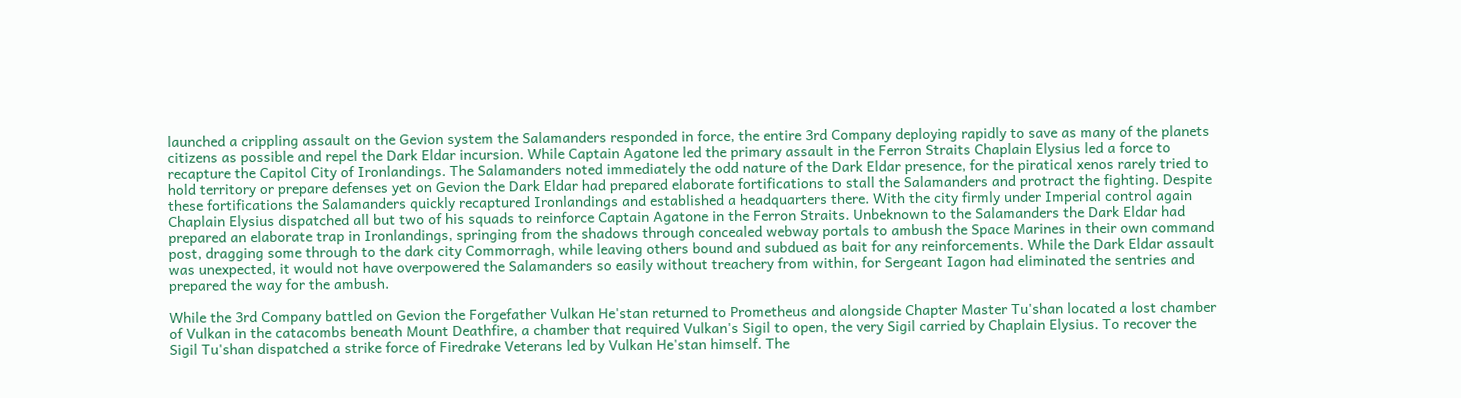launched a crippling assault on the Gevion system the Salamanders responded in force, the entire 3rd Company deploying rapidly to save as many of the planets citizens as possible and repel the Dark Eldar incursion. While Captain Agatone led the primary assault in the Ferron Straits Chaplain Elysius led a force to recapture the Capitol City of Ironlandings. The Salamanders noted immediately the odd nature of the Dark Eldar presence, for the piratical xenos rarely tried to hold territory or prepare defenses yet on Gevion the Dark Eldar had prepared elaborate fortifications to stall the Salamanders and protract the fighting. Despite these fortifications the Salamanders quickly recaptured Ironlandings and established a headquarters there. With the city firmly under Imperial control again Chaplain Elysius dispatched all but two of his squads to reinforce Captain Agatone in the Ferron Straits. Unbeknown to the Salamanders the Dark Eldar had prepared an elaborate trap in Ironlandings, springing from the shadows through concealed webway portals to ambush the Space Marines in their own command post, dragging some through to the dark city Commorragh, while leaving others bound and subdued as bait for any reinforcements. While the Dark Eldar assault was unexpected, it would not have overpowered the Salamanders so easily without treachery from within, for Sergeant Iagon had eliminated the sentries and prepared the way for the ambush.

While the 3rd Company battled on Gevion the Forgefather Vulkan He'stan returned to Prometheus and alongside Chapter Master Tu'shan located a lost chamber of Vulkan in the catacombs beneath Mount Deathfire, a chamber that required Vulkan's Sigil to open, the very Sigil carried by Chaplain Elysius. To recover the Sigil Tu'shan dispatched a strike force of Firedrake Veterans led by Vulkan He'stan himself. The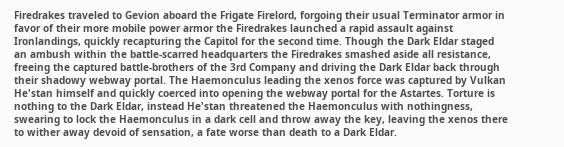Firedrakes traveled to Gevion aboard the Frigate Firelord, forgoing their usual Terminator armor in favor of their more mobile power armor the Firedrakes launched a rapid assault against Ironlandings, quickly recapturing the Capitol for the second time. Though the Dark Eldar staged an ambush within the battle-scarred headquarters the Firedrakes smashed aside all resistance, freeing the captured battle-brothers of the 3rd Company and driving the Dark Eldar back through their shadowy webway portal. The Haemonculus leading the xenos force was captured by Vulkan He'stan himself and quickly coerced into opening the webway portal for the Astartes. Torture is nothing to the Dark Eldar, instead He'stan threatened the Haemonculus with nothingness, swearing to lock the Haemonculus in a dark cell and throw away the key, leaving the xenos there to wither away devoid of sensation, a fate worse than death to a Dark Eldar.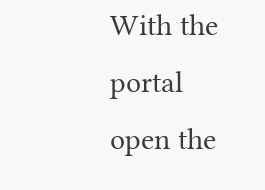With the portal open the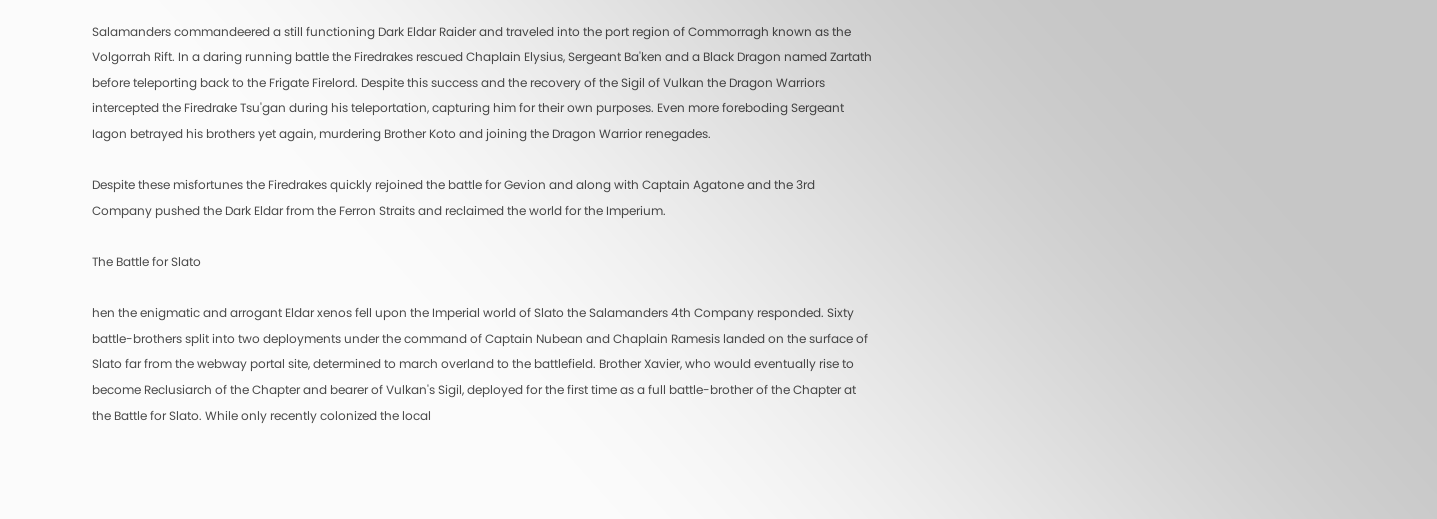Salamanders commandeered a still functioning Dark Eldar Raider and traveled into the port region of Commorragh known as the Volgorrah Rift. In a daring running battle the Firedrakes rescued Chaplain Elysius, Sergeant Ba'ken and a Black Dragon named Zartath before teleporting back to the Frigate Firelord. Despite this success and the recovery of the Sigil of Vulkan the Dragon Warriors intercepted the Firedrake Tsu'gan during his teleportation, capturing him for their own purposes. Even more foreboding Sergeant Iagon betrayed his brothers yet again, murdering Brother Koto and joining the Dragon Warrior renegades.

Despite these misfortunes the Firedrakes quickly rejoined the battle for Gevion and along with Captain Agatone and the 3rd Company pushed the Dark Eldar from the Ferron Straits and reclaimed the world for the Imperium.

The Battle for Slato

hen the enigmatic and arrogant Eldar xenos fell upon the Imperial world of Slato the Salamanders 4th Company responded. Sixty battle-brothers split into two deployments under the command of Captain Nubean and Chaplain Ramesis landed on the surface of Slato far from the webway portal site, determined to march overland to the battlefield. Brother Xavier, who would eventually rise to become Reclusiarch of the Chapter and bearer of Vulkan's Sigil, deployed for the first time as a full battle-brother of the Chapter at the Battle for Slato. While only recently colonized the local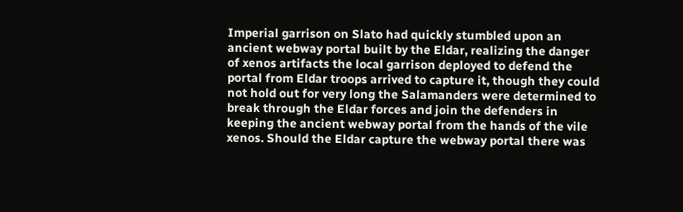Imperial garrison on Slato had quickly stumbled upon an ancient webway portal built by the Eldar, realizing the danger of xenos artifacts the local garrison deployed to defend the portal from Eldar troops arrived to capture it, though they could not hold out for very long the Salamanders were determined to break through the Eldar forces and join the defenders in keeping the ancient webway portal from the hands of the vile xenos. Should the Eldar capture the webway portal there was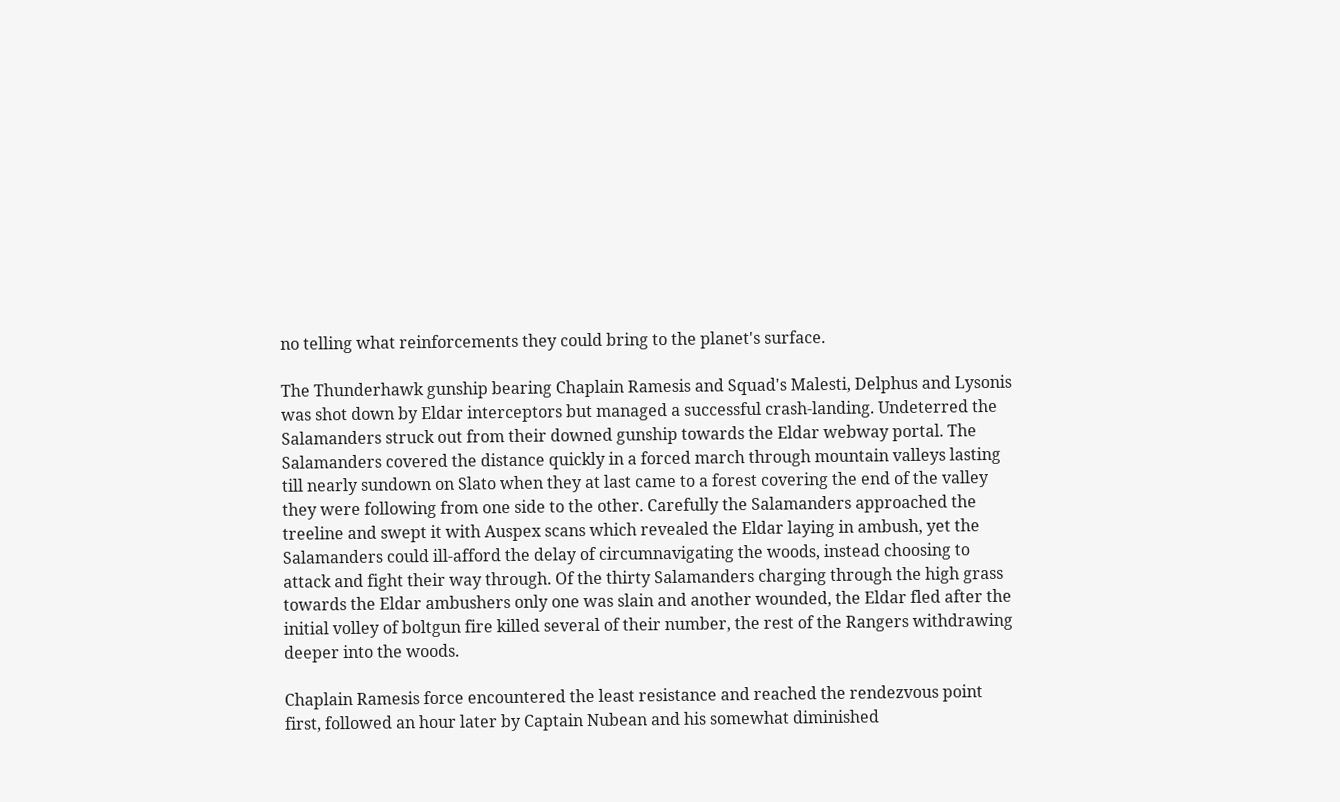no telling what reinforcements they could bring to the planet's surface.

The Thunderhawk gunship bearing Chaplain Ramesis and Squad's Malesti, Delphus and Lysonis was shot down by Eldar interceptors but managed a successful crash-landing. Undeterred the Salamanders struck out from their downed gunship towards the Eldar webway portal. The Salamanders covered the distance quickly in a forced march through mountain valleys lasting till nearly sundown on Slato when they at last came to a forest covering the end of the valley they were following from one side to the other. Carefully the Salamanders approached the treeline and swept it with Auspex scans which revealed the Eldar laying in ambush, yet the Salamanders could ill-afford the delay of circumnavigating the woods, instead choosing to attack and fight their way through. Of the thirty Salamanders charging through the high grass towards the Eldar ambushers only one was slain and another wounded, the Eldar fled after the initial volley of boltgun fire killed several of their number, the rest of the Rangers withdrawing deeper into the woods.

Chaplain Ramesis force encountered the least resistance and reached the rendezvous point first, followed an hour later by Captain Nubean and his somewhat diminished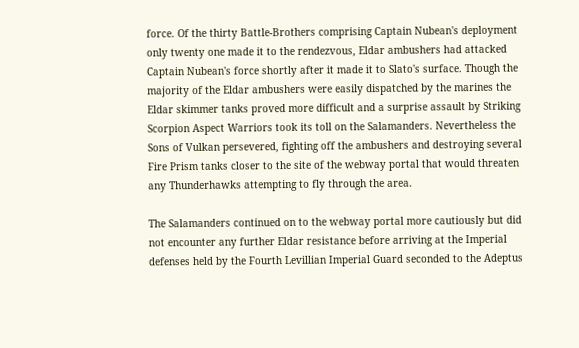force. Of the thirty Battle-Brothers comprising Captain Nubean's deployment only twenty one made it to the rendezvous, Eldar ambushers had attacked Captain Nubean's force shortly after it made it to Slato's surface. Though the majority of the Eldar ambushers were easily dispatched by the marines the Eldar skimmer tanks proved more difficult and a surprise assault by Striking Scorpion Aspect Warriors took its toll on the Salamanders. Nevertheless the Sons of Vulkan persevered, fighting off the ambushers and destroying several Fire Prism tanks closer to the site of the webway portal that would threaten any Thunderhawks attempting to fly through the area.

The Salamanders continued on to the webway portal more cautiously but did not encounter any further Eldar resistance before arriving at the Imperial defenses held by the Fourth Levillian Imperial Guard seconded to the Adeptus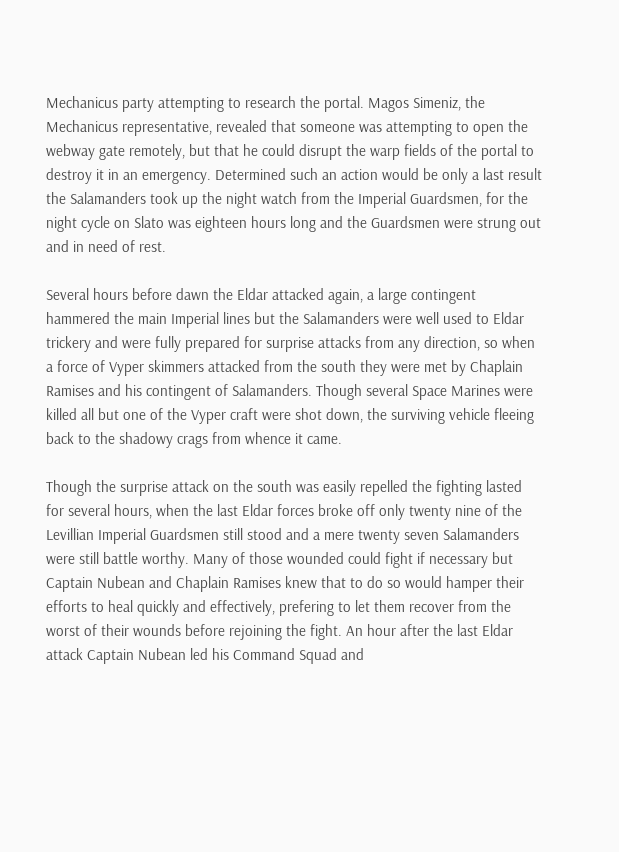Mechanicus party attempting to research the portal. Magos Simeniz, the Mechanicus representative, revealed that someone was attempting to open the webway gate remotely, but that he could disrupt the warp fields of the portal to destroy it in an emergency. Determined such an action would be only a last result the Salamanders took up the night watch from the Imperial Guardsmen, for the night cycle on Slato was eighteen hours long and the Guardsmen were strung out and in need of rest.

Several hours before dawn the Eldar attacked again, a large contingent hammered the main Imperial lines but the Salamanders were well used to Eldar trickery and were fully prepared for surprise attacks from any direction, so when a force of Vyper skimmers attacked from the south they were met by Chaplain Ramises and his contingent of Salamanders. Though several Space Marines were killed all but one of the Vyper craft were shot down, the surviving vehicle fleeing back to the shadowy crags from whence it came.

Though the surprise attack on the south was easily repelled the fighting lasted for several hours, when the last Eldar forces broke off only twenty nine of the Levillian Imperial Guardsmen still stood and a mere twenty seven Salamanders were still battle worthy. Many of those wounded could fight if necessary but Captain Nubean and Chaplain Ramises knew that to do so would hamper their efforts to heal quickly and effectively, prefering to let them recover from the worst of their wounds before rejoining the fight. An hour after the last Eldar attack Captain Nubean led his Command Squad and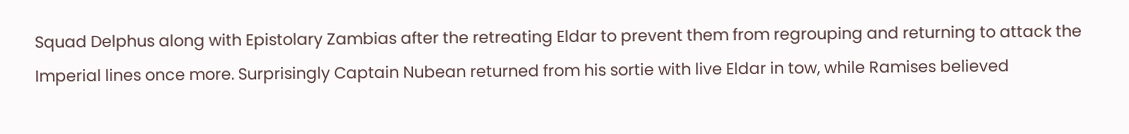Squad Delphus along with Epistolary Zambias after the retreating Eldar to prevent them from regrouping and returning to attack the Imperial lines once more. Surprisingly Captain Nubean returned from his sortie with live Eldar in tow, while Ramises believed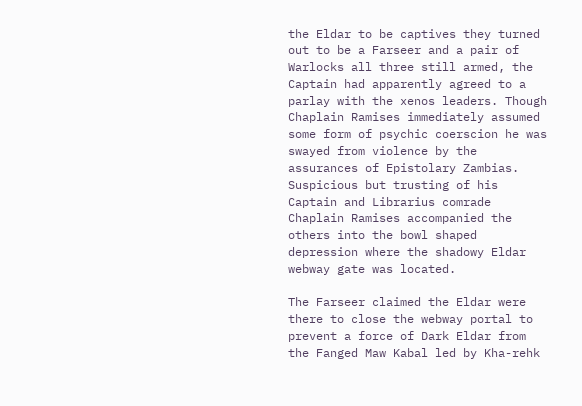the Eldar to be captives they turned out to be a Farseer and a pair of Warlocks all three still armed, the Captain had apparently agreed to a parlay with the xenos leaders. Though Chaplain Ramises immediately assumed some form of psychic coerscion he was swayed from violence by the assurances of Epistolary Zambias. Suspicious but trusting of his Captain and Librarius comrade Chaplain Ramises accompanied the others into the bowl shaped depression where the shadowy Eldar webway gate was located.

The Farseer claimed the Eldar were there to close the webway portal to prevent a force of Dark Eldar from the Fanged Maw Kabal led by Kha-rehk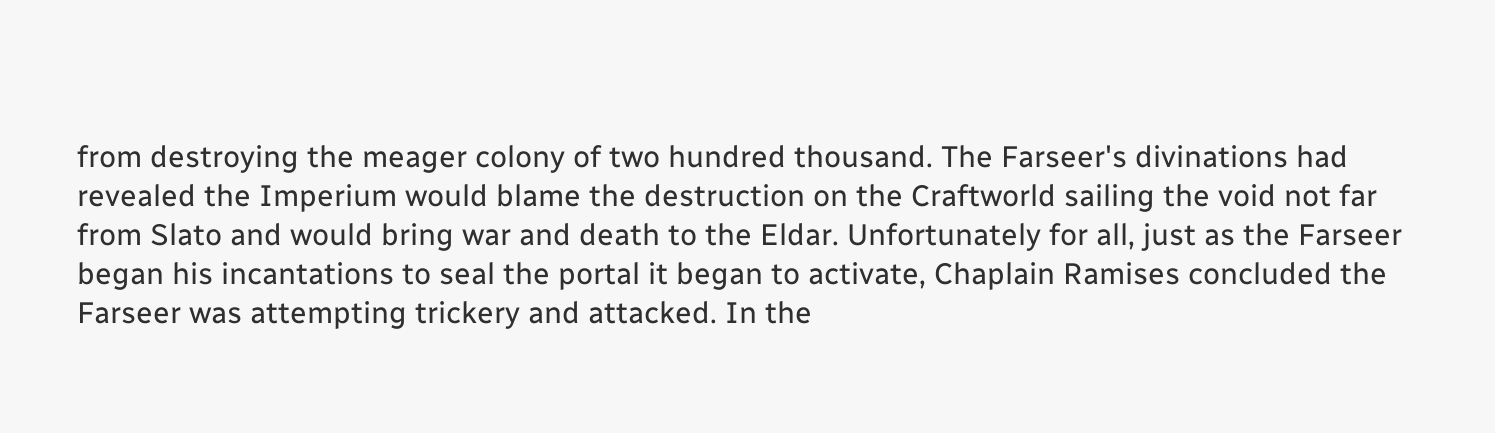from destroying the meager colony of two hundred thousand. The Farseer's divinations had revealed the Imperium would blame the destruction on the Craftworld sailing the void not far from Slato and would bring war and death to the Eldar. Unfortunately for all, just as the Farseer began his incantations to seal the portal it began to activate, Chaplain Ramises concluded the Farseer was attempting trickery and attacked. In the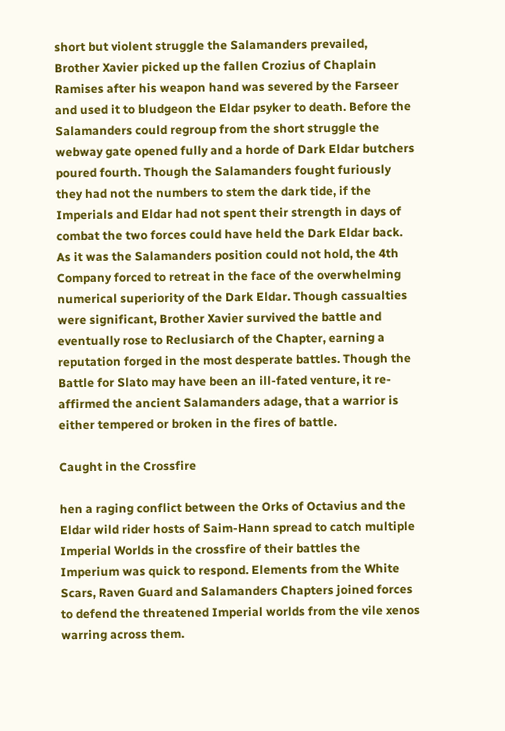short but violent struggle the Salamanders prevailed, Brother Xavier picked up the fallen Crozius of Chaplain Ramises after his weapon hand was severed by the Farseer and used it to bludgeon the Eldar psyker to death. Before the Salamanders could regroup from the short struggle the webway gate opened fully and a horde of Dark Eldar butchers poured fourth. Though the Salamanders fought furiously they had not the numbers to stem the dark tide, if the Imperials and Eldar had not spent their strength in days of combat the two forces could have held the Dark Eldar back. As it was the Salamanders position could not hold, the 4th Company forced to retreat in the face of the overwhelming numerical superiority of the Dark Eldar. Though cassualties were significant, Brother Xavier survived the battle and eventually rose to Reclusiarch of the Chapter, earning a reputation forged in the most desperate battles. Though the Battle for Slato may have been an ill-fated venture, it re-affirmed the ancient Salamanders adage, that a warrior is either tempered or broken in the fires of battle.

Caught in the Crossfire

hen a raging conflict between the Orks of Octavius and the Eldar wild rider hosts of Saim-Hann spread to catch multiple Imperial Worlds in the crossfire of their battles the Imperium was quick to respond. Elements from the White Scars, Raven Guard and Salamanders Chapters joined forces to defend the threatened Imperial worlds from the vile xenos warring across them.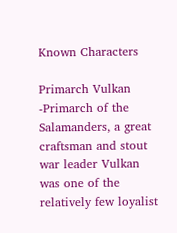Known Characters

Primarch Vulkan
-Primarch of the Salamanders, a great craftsman and stout war leader Vulkan was one of the relatively few loyalist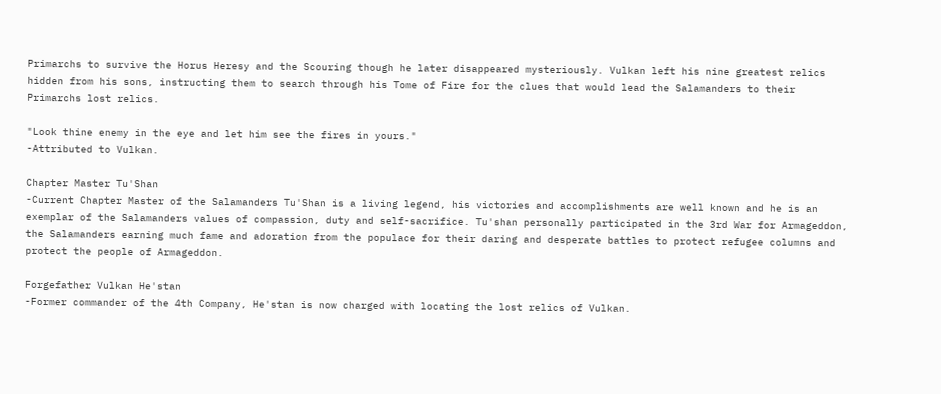Primarchs to survive the Horus Heresy and the Scouring though he later disappeared mysteriously. Vulkan left his nine greatest relics hidden from his sons, instructing them to search through his Tome of Fire for the clues that would lead the Salamanders to their Primarchs lost relics.

"Look thine enemy in the eye and let him see the fires in yours."
-Attributed to Vulkan.

Chapter Master Tu'Shan
-Current Chapter Master of the Salamanders Tu'Shan is a living legend, his victories and accomplishments are well known and he is an exemplar of the Salamanders values of compassion, duty and self-sacrifice. Tu'shan personally participated in the 3rd War for Armageddon, the Salamanders earning much fame and adoration from the populace for their daring and desperate battles to protect refugee columns and protect the people of Armageddon.

Forgefather Vulkan He'stan
-Former commander of the 4th Company, He'stan is now charged with locating the lost relics of Vulkan.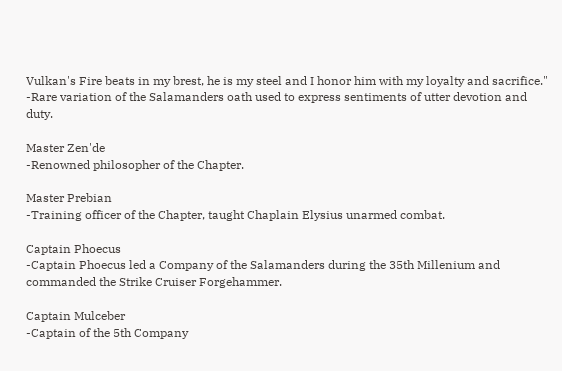Vulkan's Fire beats in my brest, he is my steel and I honor him with my loyalty and sacrifice."
-Rare variation of the Salamanders oath used to express sentiments of utter devotion and duty.

Master Zen'de
-Renowned philosopher of the Chapter.

Master Prebian
-Training officer of the Chapter, taught Chaplain Elysius unarmed combat.

Captain Phoecus
-Captain Phoecus led a Company of the Salamanders during the 35th Millenium and commanded the Strike Cruiser Forgehammer.

Captain Mulceber
-Captain of the 5th Company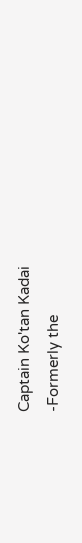Captain Ko'tan Kadai
-Formerly the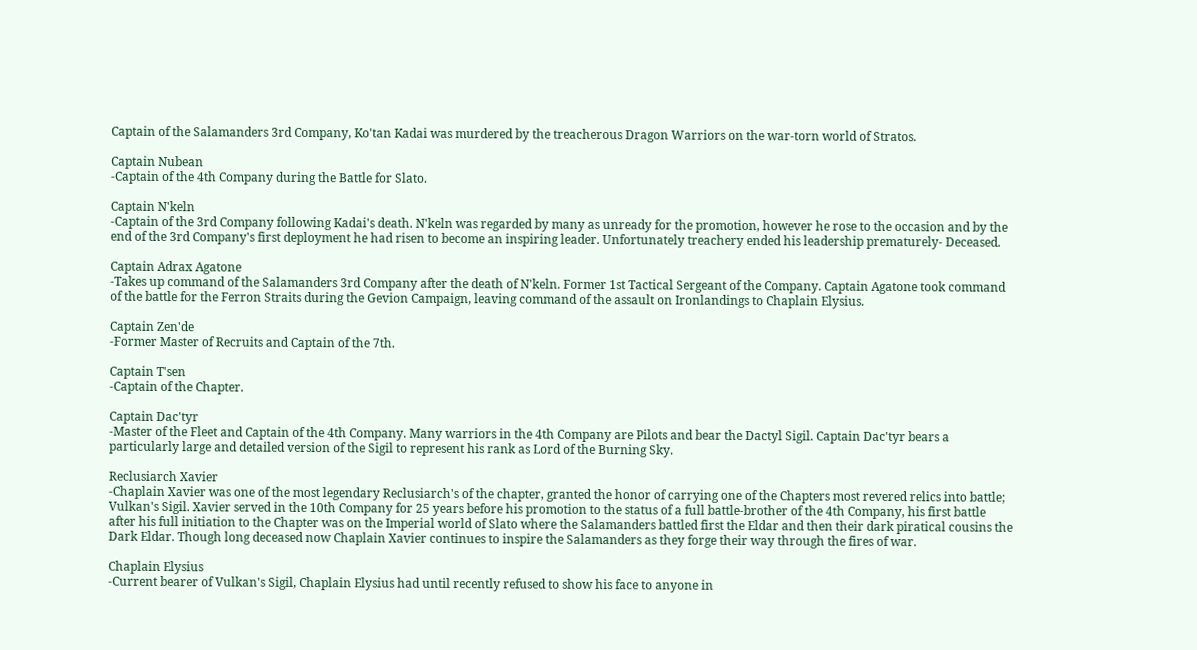Captain of the Salamanders 3rd Company, Ko'tan Kadai was murdered by the treacherous Dragon Warriors on the war-torn world of Stratos.

Captain Nubean
-Captain of the 4th Company during the Battle for Slato.

Captain N'keln
-Captain of the 3rd Company following Kadai's death. N'keln was regarded by many as unready for the promotion, however he rose to the occasion and by the end of the 3rd Company's first deployment he had risen to become an inspiring leader. Unfortunately treachery ended his leadership prematurely- Deceased.

Captain Adrax Agatone
-Takes up command of the Salamanders 3rd Company after the death of N'keln. Former 1st Tactical Sergeant of the Company. Captain Agatone took command of the battle for the Ferron Straits during the Gevion Campaign, leaving command of the assault on Ironlandings to Chaplain Elysius.

Captain Zen'de
-Former Master of Recruits and Captain of the 7th.

Captain T'sen
-Captain of the Chapter.

Captain Dac'tyr
-Master of the Fleet and Captain of the 4th Company. Many warriors in the 4th Company are Pilots and bear the Dactyl Sigil. Captain Dac'tyr bears a particularly large and detailed version of the Sigil to represent his rank as Lord of the Burning Sky.

Reclusiarch Xavier
-Chaplain Xavier was one of the most legendary Reclusiarch's of the chapter, granted the honor of carrying one of the Chapters most revered relics into battle; Vulkan's Sigil. Xavier served in the 10th Company for 25 years before his promotion to the status of a full battle-brother of the 4th Company, his first battle after his full initiation to the Chapter was on the Imperial world of Slato where the Salamanders battled first the Eldar and then their dark piratical cousins the Dark Eldar. Though long deceased now Chaplain Xavier continues to inspire the Salamanders as they forge their way through the fires of war.

Chaplain Elysius
-Current bearer of Vulkan's Sigil, Chaplain Elysius had until recently refused to show his face to anyone in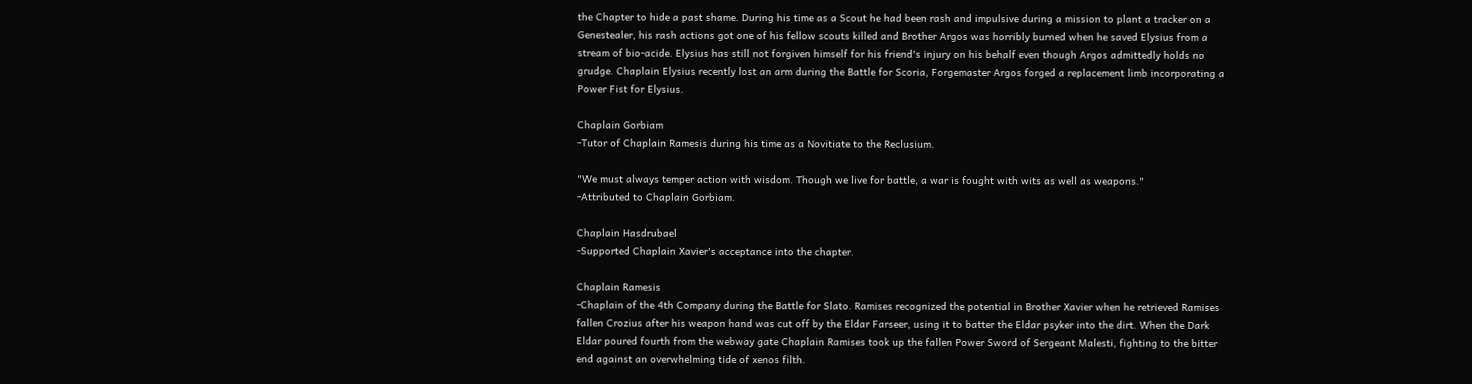the Chapter to hide a past shame. During his time as a Scout he had been rash and impulsive during a mission to plant a tracker on a Genestealer, his rash actions got one of his fellow scouts killed and Brother Argos was horribly burned when he saved Elysius from a stream of bio-acide. Elysius has still not forgiven himself for his friend's injury on his behalf even though Argos admittedly holds no grudge. Chaplain Elysius recently lost an arm during the Battle for Scoria, Forgemaster Argos forged a replacement limb incorporating a Power Fist for Elysius.

Chaplain Gorbiam
-Tutor of Chaplain Ramesis during his time as a Novitiate to the Reclusium.

"We must always temper action with wisdom. Though we live for battle, a war is fought with wits as well as weapons."
-Attributed to Chaplain Gorbiam.

Chaplain Hasdrubael
-Supported Chaplain Xavier's acceptance into the chapter.

Chaplain Ramesis
-Chaplain of the 4th Company during the Battle for Slato. Ramises recognized the potential in Brother Xavier when he retrieved Ramises fallen Crozius after his weapon hand was cut off by the Eldar Farseer, using it to batter the Eldar psyker into the dirt. When the Dark Eldar poured fourth from the webway gate Chaplain Ramises took up the fallen Power Sword of Sergeant Malesti, fighting to the bitter end against an overwhelming tide of xenos filth.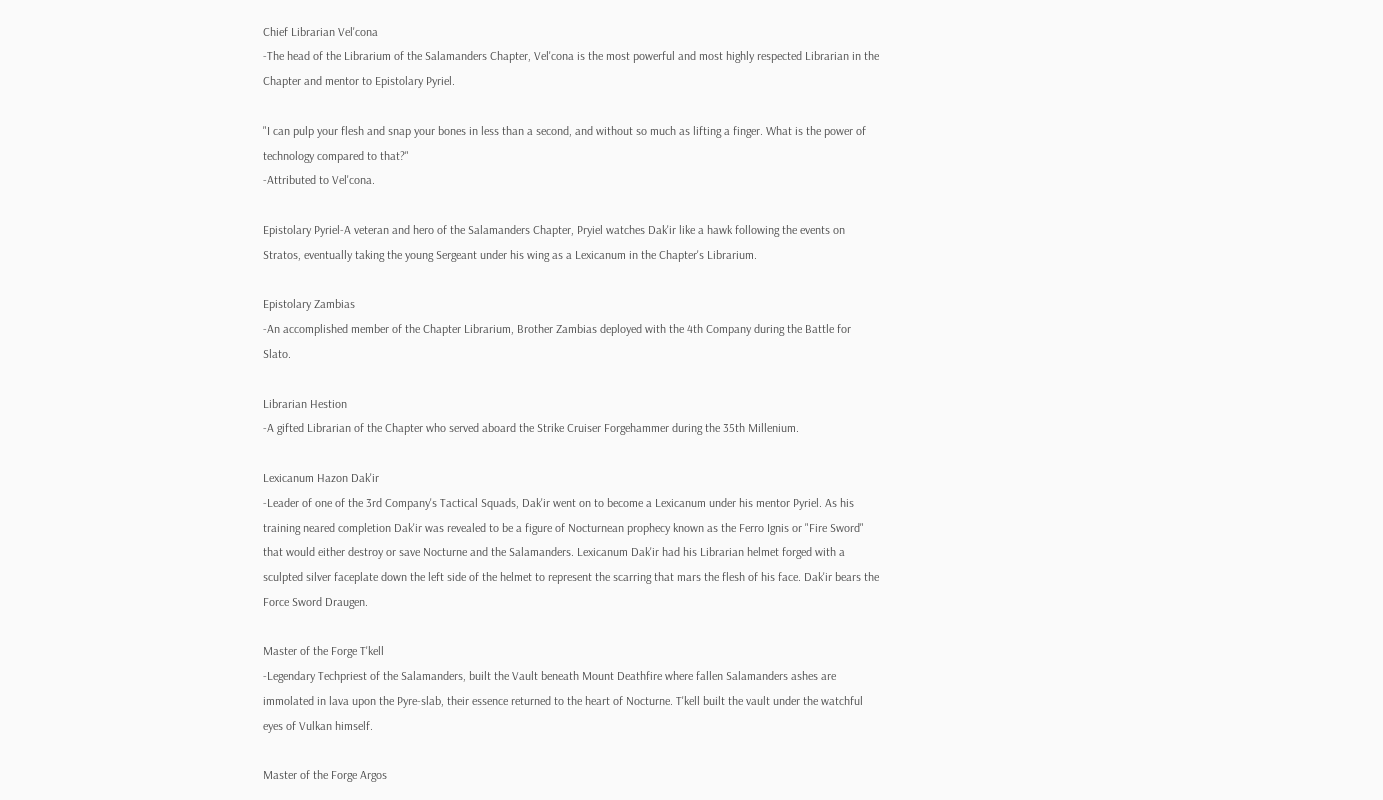Chief Librarian Vel'cona
-The head of the Librarium of the Salamanders Chapter, Vel'cona is the most powerful and most highly respected Librarian in the Chapter and mentor to Epistolary Pyriel.

"I can pulp your flesh and snap your bones in less than a second, and without so much as lifting a finger. What is the power of technology compared to that?"
-Attributed to Vel'cona.

Epistolary Pyriel-A veteran and hero of the Salamanders Chapter, Pryiel watches Dak'ir like a hawk following the events on Stratos, eventually taking the young Sergeant under his wing as a Lexicanum in the Chapter's Librarium.

Epistolary Zambias
-An accomplished member of the Chapter Librarium, Brother Zambias deployed with the 4th Company during the Battle for Slato.

Librarian Hestion
-A gifted Librarian of the Chapter who served aboard the Strike Cruiser Forgehammer during the 35th Millenium.

Lexicanum Hazon Dak'ir
-Leader of one of the 3rd Company's Tactical Squads, Dak'ir went on to become a Lexicanum under his mentor Pyriel. As his training neared completion Dak'ir was revealed to be a figure of Nocturnean prophecy known as the Ferro Ignis or "Fire Sword" that would either destroy or save Nocturne and the Salamanders. Lexicanum Dak'ir had his Librarian helmet forged with a sculpted silver faceplate down the left side of the helmet to represent the scarring that mars the flesh of his face. Dak'ir bears the Force Sword Draugen.

Master of the Forge T'kell
-Legendary Techpriest of the Salamanders, built the Vault beneath Mount Deathfire where fallen Salamanders ashes are immolated in lava upon the Pyre-slab, their essence returned to the heart of Nocturne. T'kell built the vault under the watchful eyes of Vulkan himself.

Master of the Forge Argos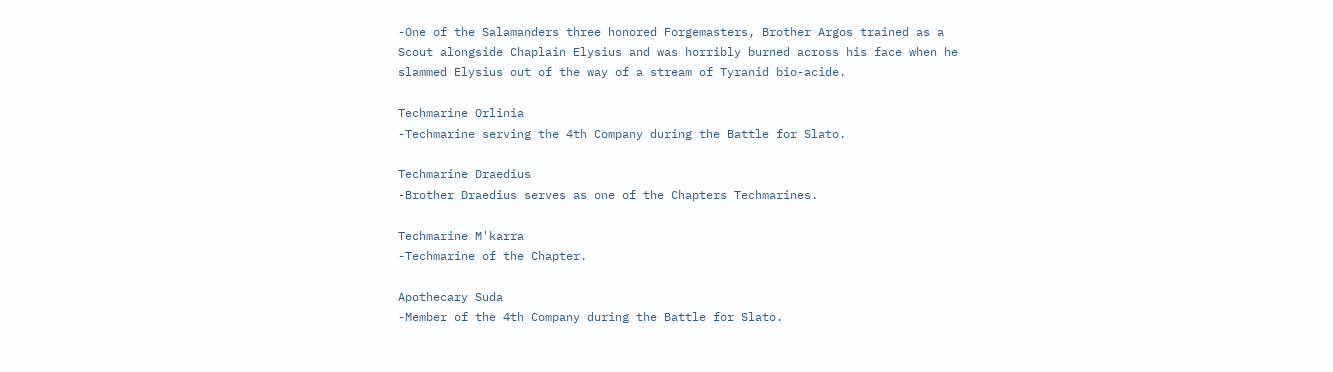-One of the Salamanders three honored Forgemasters, Brother Argos trained as a Scout alongside Chaplain Elysius and was horribly burned across his face when he slammed Elysius out of the way of a stream of Tyranid bio-acide.

Techmarine Orlinia
-Techmarine serving the 4th Company during the Battle for Slato.

Techmarine Draedius
-Brother Draedius serves as one of the Chapters Techmarines.

Techmarine M'karra
-Techmarine of the Chapter.

Apothecary Suda
-Member of the 4th Company during the Battle for Slato.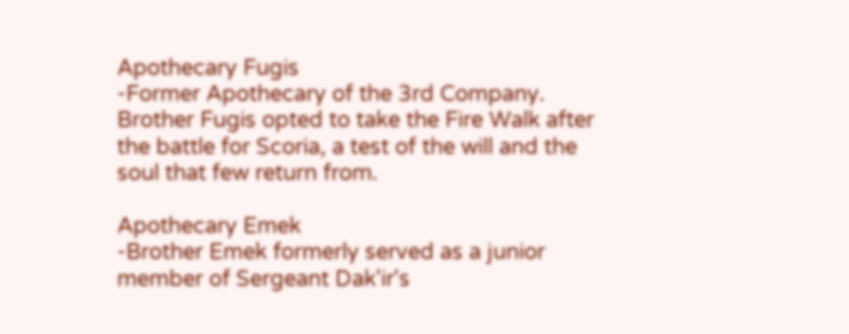Apothecary Fugis
-Former Apothecary of the 3rd Company. Brother Fugis opted to take the Fire Walk after the battle for Scoria, a test of the will and the soul that few return from.

Apothecary Emek
-Brother Emek formerly served as a junior member of Sergeant Dak'ir's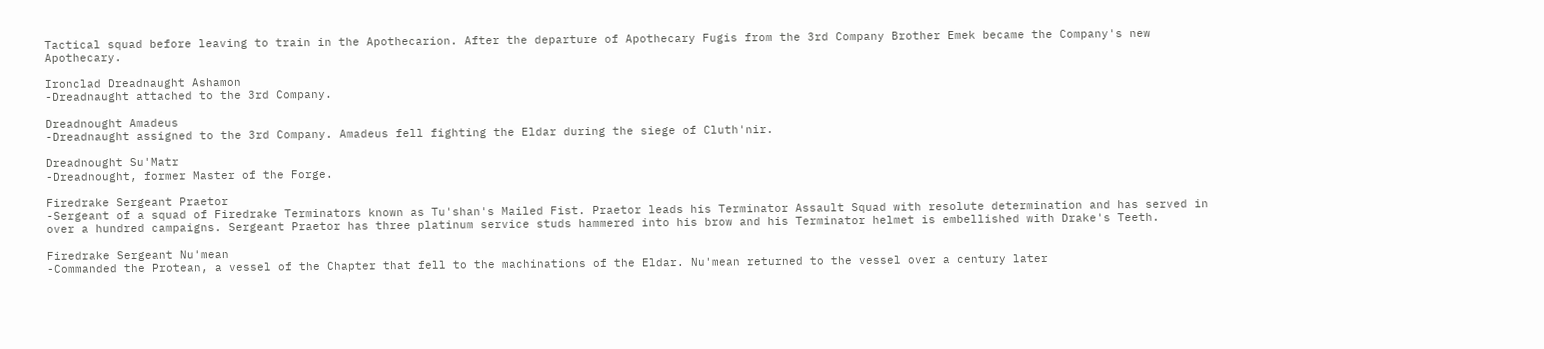Tactical squad before leaving to train in the Apothecarion. After the departure of Apothecary Fugis from the 3rd Company Brother Emek became the Company's new Apothecary.

Ironclad Dreadnaught Ashamon
-Dreadnaught attached to the 3rd Company.

Dreadnought Amadeus
-Dreadnaught assigned to the 3rd Company. Amadeus fell fighting the Eldar during the siege of Cluth'nir.

Dreadnought Su'Matr
-Dreadnought, former Master of the Forge.

Firedrake Sergeant Praetor
-Sergeant of a squad of Firedrake Terminators known as Tu'shan's Mailed Fist. Praetor leads his Terminator Assault Squad with resolute determination and has served in over a hundred campaigns. Sergeant Praetor has three platinum service studs hammered into his brow and his Terminator helmet is embellished with Drake's Teeth.

Firedrake Sergeant Nu'mean
-Commanded the Protean, a vessel of the Chapter that fell to the machinations of the Eldar. Nu'mean returned to the vessel over a century later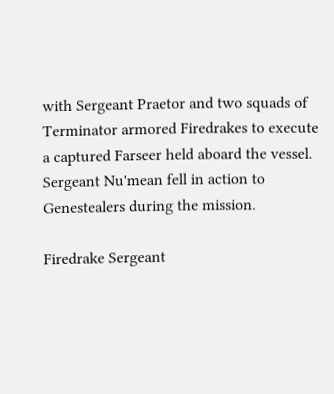with Sergeant Praetor and two squads of Terminator armored Firedrakes to execute a captured Farseer held aboard the vessel. Sergeant Nu'mean fell in action to Genestealers during the mission.

Firedrake Sergeant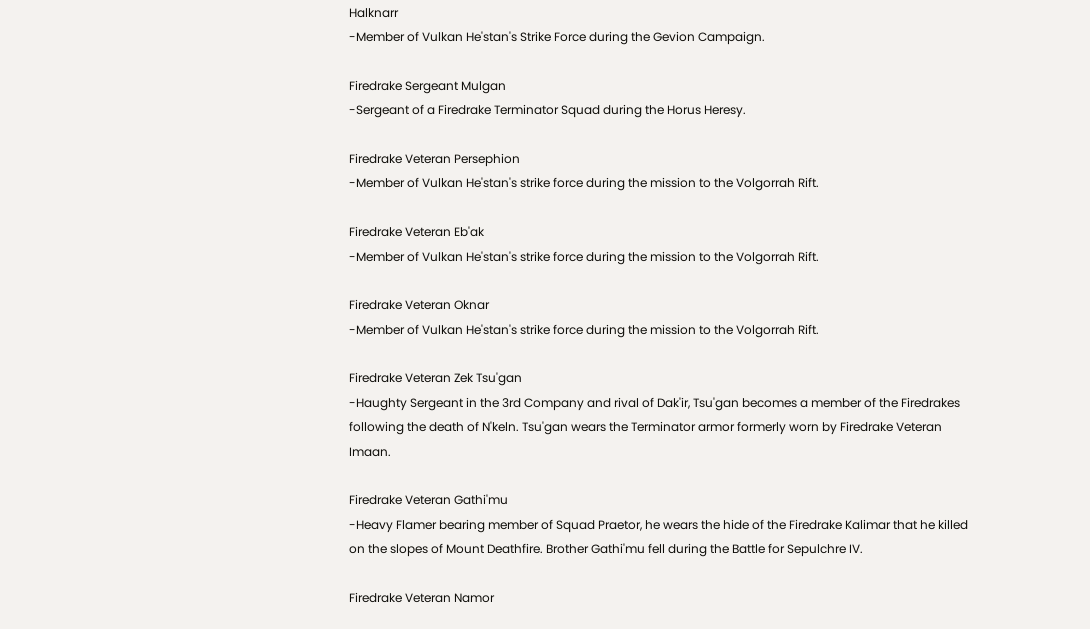Halknarr
-Member of Vulkan He'stan's Strike Force during the Gevion Campaign.

Firedrake Sergeant Mulgan
-Sergeant of a Firedrake Terminator Squad during the Horus Heresy.

Firedrake Veteran Persephion
-Member of Vulkan He'stan's strike force during the mission to the Volgorrah Rift.

Firedrake Veteran Eb'ak
-Member of Vulkan He'stan's strike force during the mission to the Volgorrah Rift.

Firedrake Veteran Oknar
-Member of Vulkan He'stan's strike force during the mission to the Volgorrah Rift.

Firedrake Veteran Zek Tsu'gan
-Haughty Sergeant in the 3rd Company and rival of Dak'ir, Tsu'gan becomes a member of the Firedrakes following the death of N'keln. Tsu'gan wears the Terminator armor formerly worn by Firedrake Veteran Imaan.

Firedrake Veteran Gathi'mu
-Heavy Flamer bearing member of Squad Praetor, he wears the hide of the Firedrake Kalimar that he killed on the slopes of Mount Deathfire. Brother Gathi'mu fell during the Battle for Sepulchre IV.

Firedrake Veteran Namor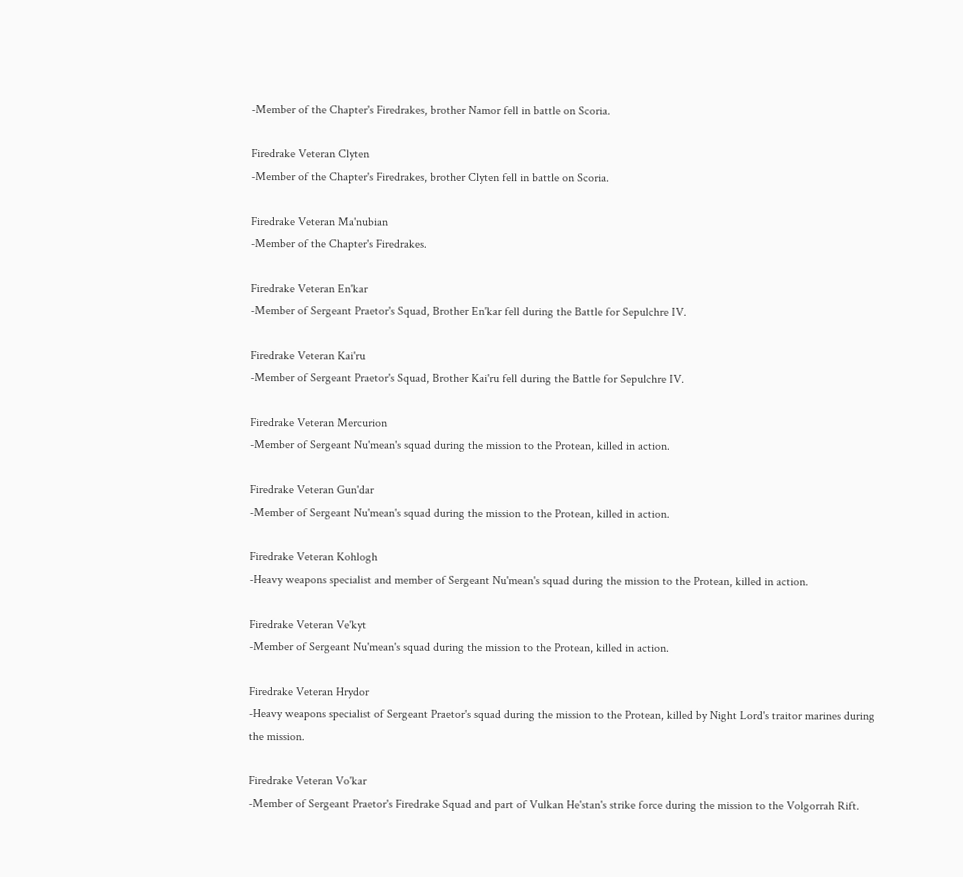-Member of the Chapter's Firedrakes, brother Namor fell in battle on Scoria.

Firedrake Veteran Clyten
-Member of the Chapter's Firedrakes, brother Clyten fell in battle on Scoria.

Firedrake Veteran Ma'nubian
-Member of the Chapter's Firedrakes.

Firedrake Veteran En'kar
-Member of Sergeant Praetor's Squad, Brother En'kar fell during the Battle for Sepulchre IV.

Firedrake Veteran Kai'ru
-Member of Sergeant Praetor's Squad, Brother Kai'ru fell during the Battle for Sepulchre IV.

Firedrake Veteran Mercurion
-Member of Sergeant Nu'mean's squad during the mission to the Protean, killed in action.

Firedrake Veteran Gun'dar
-Member of Sergeant Nu'mean's squad during the mission to the Protean, killed in action.

Firedrake Veteran Kohlogh
-Heavy weapons specialist and member of Sergeant Nu'mean's squad during the mission to the Protean, killed in action.

Firedrake Veteran Ve'kyt
-Member of Sergeant Nu'mean's squad during the mission to the Protean, killed in action.

Firedrake Veteran Hrydor
-Heavy weapons specialist of Sergeant Praetor's squad during the mission to the Protean, killed by Night Lord's traitor marines during the mission.

Firedrake Veteran Vo'kar
-Member of Sergeant Praetor's Firedrake Squad and part of Vulkan He'stan's strike force during the mission to the Volgorrah Rift.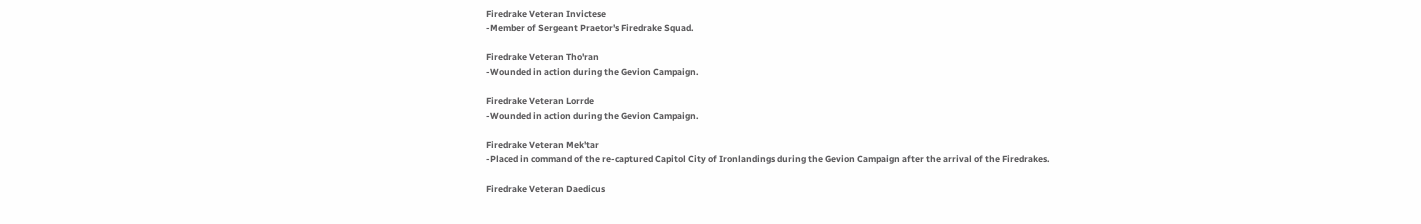Firedrake Veteran Invictese
-Member of Sergeant Praetor's Firedrake Squad.

Firedrake Veteran Tho'ran
-Wounded in action during the Gevion Campaign.

Firedrake Veteran Lorrde
-Wounded in action during the Gevion Campaign.

Firedrake Veteran Mek'tar
-Placed in command of the re-captured Capitol City of Ironlandings during the Gevion Campaign after the arrival of the Firedrakes.

Firedrake Veteran Daedicus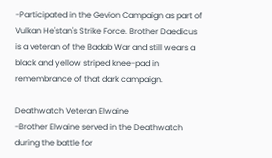-Participated in the Gevion Campaign as part of Vulkan He'stan's Strike Force. Brother Daedicus is a veteran of the Badab War and still wears a black and yellow striped knee-pad in remembrance of that dark campaign.

Deathwatch Veteran Elwaine
-Brother Elwaine served in the Deathwatch during the battle for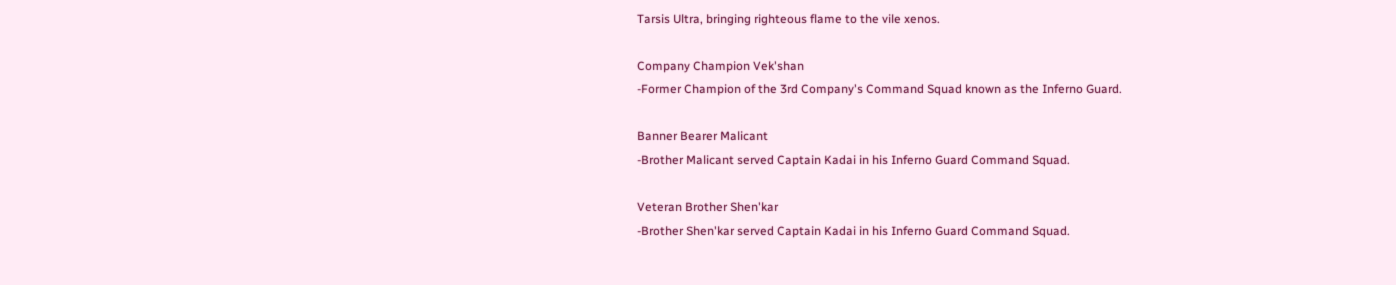Tarsis Ultra, bringing righteous flame to the vile xenos.

Company Champion Vek'shan
-Former Champion of the 3rd Company's Command Squad known as the Inferno Guard.

Banner Bearer Malicant
-Brother Malicant served Captain Kadai in his Inferno Guard Command Squad.

Veteran Brother Shen'kar
-Brother Shen'kar served Captain Kadai in his Inferno Guard Command Squad.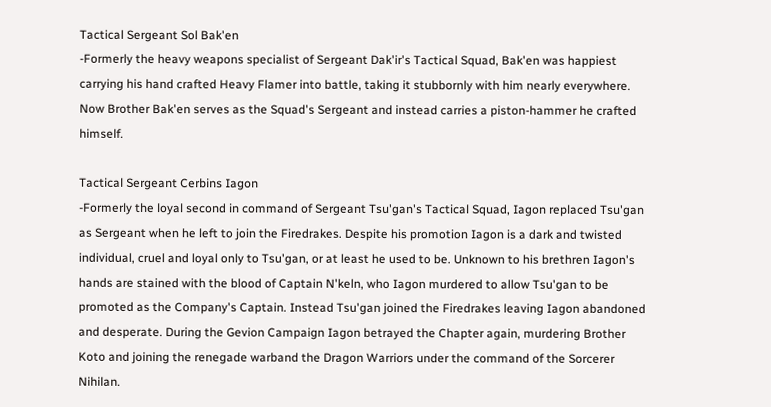Tactical Sergeant Sol Bak'en
-Formerly the heavy weapons specialist of Sergeant Dak'ir's Tactical Squad, Bak'en was happiest carrying his hand crafted Heavy Flamer into battle, taking it stubbornly with him nearly everywhere. Now Brother Bak'en serves as the Squad's Sergeant and instead carries a piston-hammer he crafted himself.

Tactical Sergeant Cerbins Iagon
-Formerly the loyal second in command of Sergeant Tsu'gan's Tactical Squad, Iagon replaced Tsu'gan as Sergeant when he left to join the Firedrakes. Despite his promotion Iagon is a dark and twisted individual, cruel and loyal only to Tsu'gan, or at least he used to be. Unknown to his brethren Iagon's hands are stained with the blood of Captain N'keln, who Iagon murdered to allow Tsu'gan to be promoted as the Company's Captain. Instead Tsu'gan joined the Firedrakes leaving Iagon abandoned and desperate. During the Gevion Campaign Iagon betrayed the Chapter again, murdering Brother Koto and joining the renegade warband the Dragon Warriors under the command of the Sorcerer Nihilan.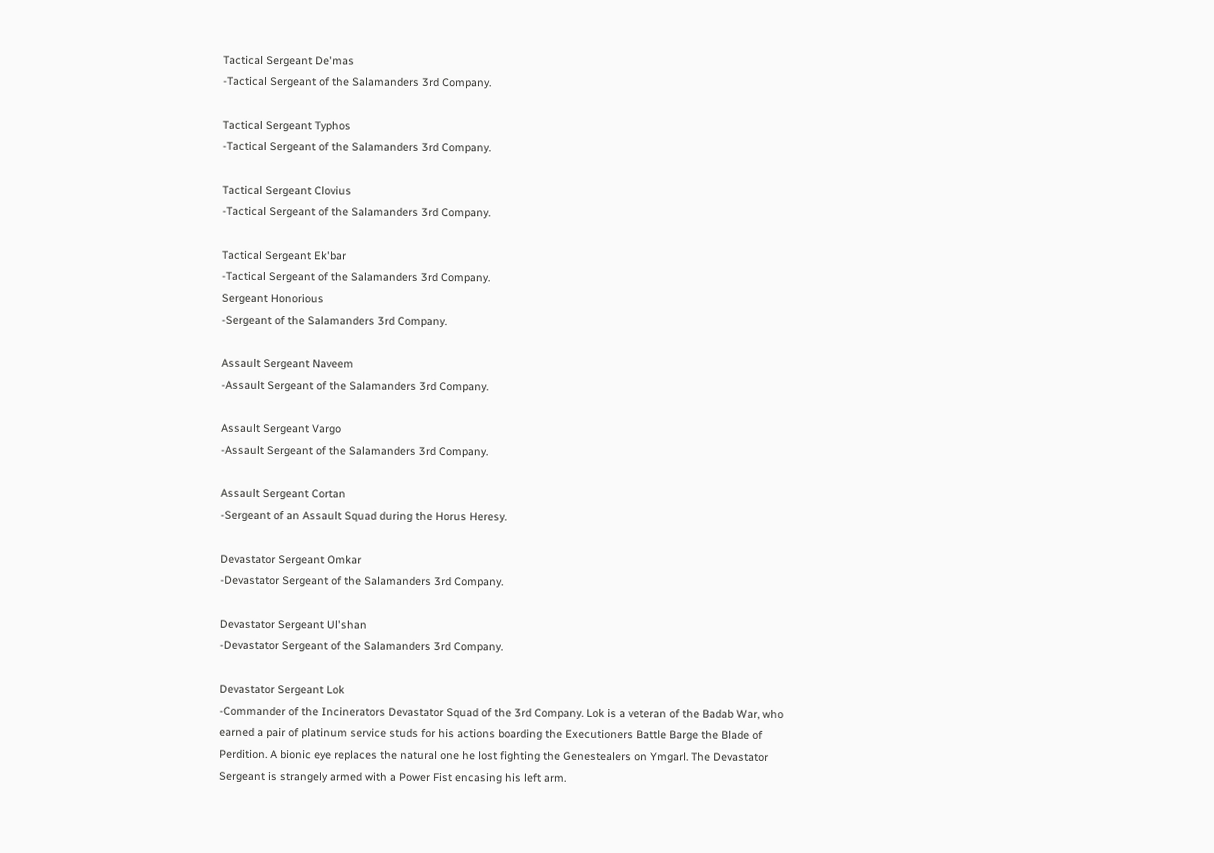Tactical Sergeant De'mas
-Tactical Sergeant of the Salamanders 3rd Company.

Tactical Sergeant Typhos
-Tactical Sergeant of the Salamanders 3rd Company.

Tactical Sergeant Clovius
-Tactical Sergeant of the Salamanders 3rd Company.

Tactical Sergeant Ek'bar
-Tactical Sergeant of the Salamanders 3rd Company.
Sergeant Honorious
-Sergeant of the Salamanders 3rd Company.

Assault Sergeant Naveem
-Assault Sergeant of the Salamanders 3rd Company.

Assault Sergeant Vargo
-Assault Sergeant of the Salamanders 3rd Company.

Assault Sergeant Cortan
-Sergeant of an Assault Squad during the Horus Heresy.

Devastator Sergeant Omkar
-Devastator Sergeant of the Salamanders 3rd Company.

Devastator Sergeant Ul'shan
-Devastator Sergeant of the Salamanders 3rd Company.

Devastator Sergeant Lok
-Commander of the Incinerators Devastator Squad of the 3rd Company. Lok is a veteran of the Badab War, who earned a pair of platinum service studs for his actions boarding the Executioners Battle Barge the Blade of Perdition. A bionic eye replaces the natural one he lost fighting the Genestealers on Ymgarl. The Devastator Sergeant is strangely armed with a Power Fist encasing his left arm.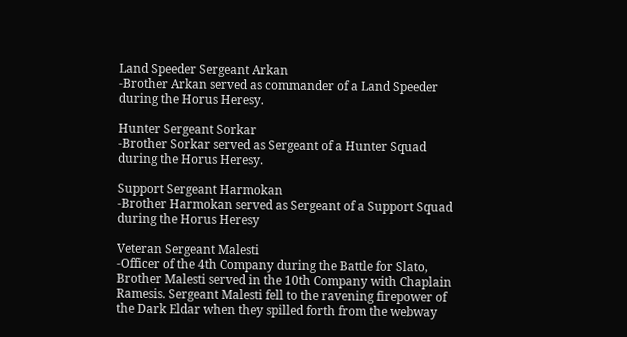Land Speeder Sergeant Arkan
-Brother Arkan served as commander of a Land Speeder during the Horus Heresy.

Hunter Sergeant Sorkar
-Brother Sorkar served as Sergeant of a Hunter Squad during the Horus Heresy.

Support Sergeant Harmokan
-Brother Harmokan served as Sergeant of a Support Squad during the Horus Heresy

Veteran Sergeant Malesti
-Officer of the 4th Company during the Battle for Slato, Brother Malesti served in the 10th Company with Chaplain Ramesis. Sergeant Malesti fell to the ravening firepower of the Dark Eldar when they spilled forth from the webway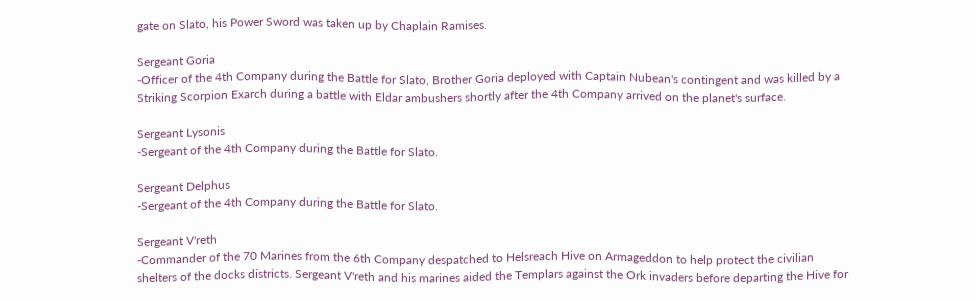gate on Slato, his Power Sword was taken up by Chaplain Ramises.

Sergeant Goria
-Officer of the 4th Company during the Battle for Slato, Brother Goria deployed with Captain Nubean's contingent and was killed by a Striking Scorpion Exarch during a battle with Eldar ambushers shortly after the 4th Company arrived on the planet's surface.

Sergeant Lysonis
-Sergeant of the 4th Company during the Battle for Slato.

Sergeant Delphus
-Sergeant of the 4th Company during the Battle for Slato.

Sergeant V'reth
-Commander of the 70 Marines from the 6th Company despatched to Helsreach Hive on Armageddon to help protect the civilian shelters of the docks districts. Sergeant V'reth and his marines aided the Templars against the Ork invaders before departing the Hive for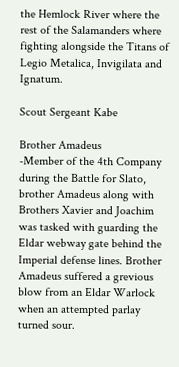the Hemlock River where the rest of the Salamanders where fighting alongside the Titans of Legio Metalica, Invigilata and Ignatum.

Scout Sergeant Kabe

Brother Amadeus
-Member of the 4th Company during the Battle for Slato, brother Amadeus along with Brothers Xavier and Joachim was tasked with guarding the Eldar webway gate behind the Imperial defense lines. Brother Amadeus suffered a grevious blow from an Eldar Warlock when an attempted parlay turned sour.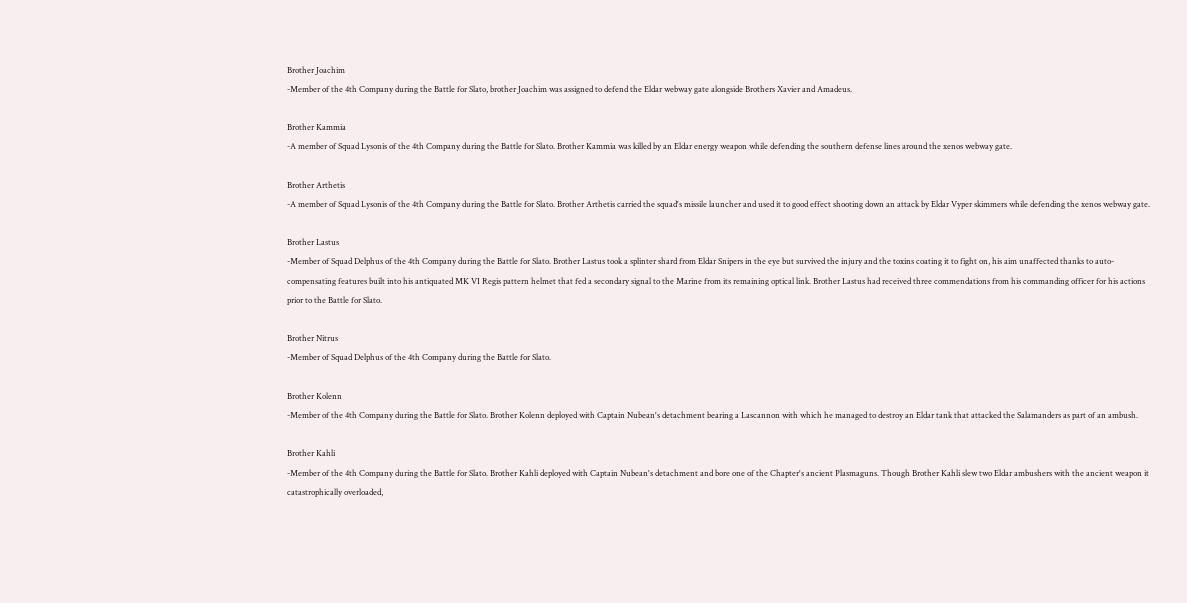Brother Joachim
-Member of the 4th Company during the Battle for Slato, brother Joachim was assigned to defend the Eldar webway gate alongside Brothers Xavier and Amadeus.

Brother Kammia
-A member of Squad Lysonis of the 4th Company during the Battle for Slato. Brother Kammia was killed by an Eldar energy weapon while defending the southern defense lines around the xenos webway gate.

Brother Arthetis
-A member of Squad Lysonis of the 4th Company during the Battle for Slato. Brother Arthetis carried the squad's missile launcher and used it to good effect shooting down an attack by Eldar Vyper skimmers while defending the xenos webway gate.

Brother Lastus
-Member of Squad Delphus of the 4th Company during the Battle for Slato. Brother Lastus took a splinter shard from Eldar Snipers in the eye but survived the injury and the toxins coating it to fight on, his aim unaffected thanks to auto-compensating features built into his antiquated MK VI Regis pattern helmet that fed a secondary signal to the Marine from its remaining optical link. Brother Lastus had received three commendations from his commanding officer for his actions prior to the Battle for Slato.

Brother Nitrus
-Member of Squad Delphus of the 4th Company during the Battle for Slato.

Brother Kolenn
-Member of the 4th Company during the Battle for Slato. Brother Kolenn deployed with Captain Nubean's detachment bearing a Lascannon with which he managed to destroy an Eldar tank that attacked the Salamanders as part of an ambush.

Brother Kahli
-Member of the 4th Company during the Battle for Slato. Brother Kahli deployed with Captain Nubean's detachment and bore one of the Chapter's ancient Plasmaguns. Though Brother Kahli slew two Eldar ambushers with the ancient weapon it catastrophically overloaded,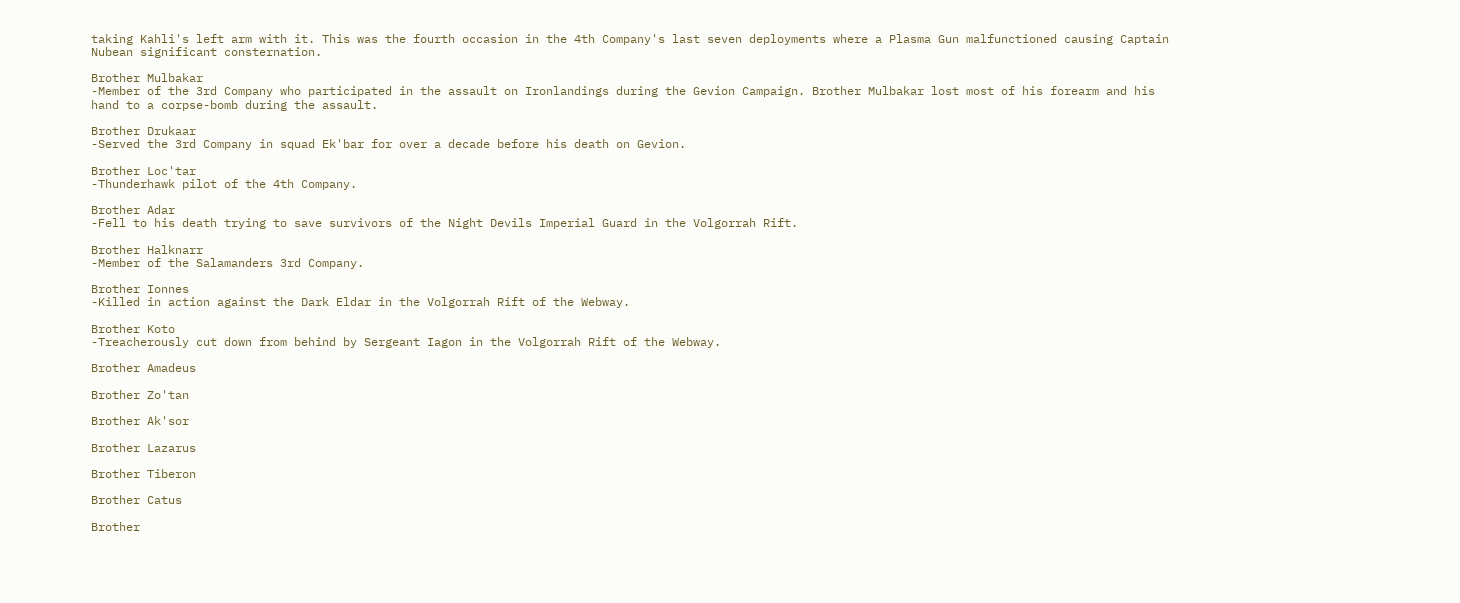taking Kahli's left arm with it. This was the fourth occasion in the 4th Company's last seven deployments where a Plasma Gun malfunctioned causing Captain Nubean significant consternation.

Brother Mulbakar
-Member of the 3rd Company who participated in the assault on Ironlandings during the Gevion Campaign. Brother Mulbakar lost most of his forearm and his hand to a corpse-bomb during the assault.

Brother Drukaar
-Served the 3rd Company in squad Ek'bar for over a decade before his death on Gevion.

Brother Loc'tar
-Thunderhawk pilot of the 4th Company.

Brother Adar
-Fell to his death trying to save survivors of the Night Devils Imperial Guard in the Volgorrah Rift.

Brother Halknarr
-Member of the Salamanders 3rd Company.

Brother Ionnes
-Killed in action against the Dark Eldar in the Volgorrah Rift of the Webway.

Brother Koto
-Treacherously cut down from behind by Sergeant Iagon in the Volgorrah Rift of the Webway.

Brother Amadeus

Brother Zo'tan

Brother Ak'sor

Brother Lazarus

Brother Tiberon

Brother Catus

Brother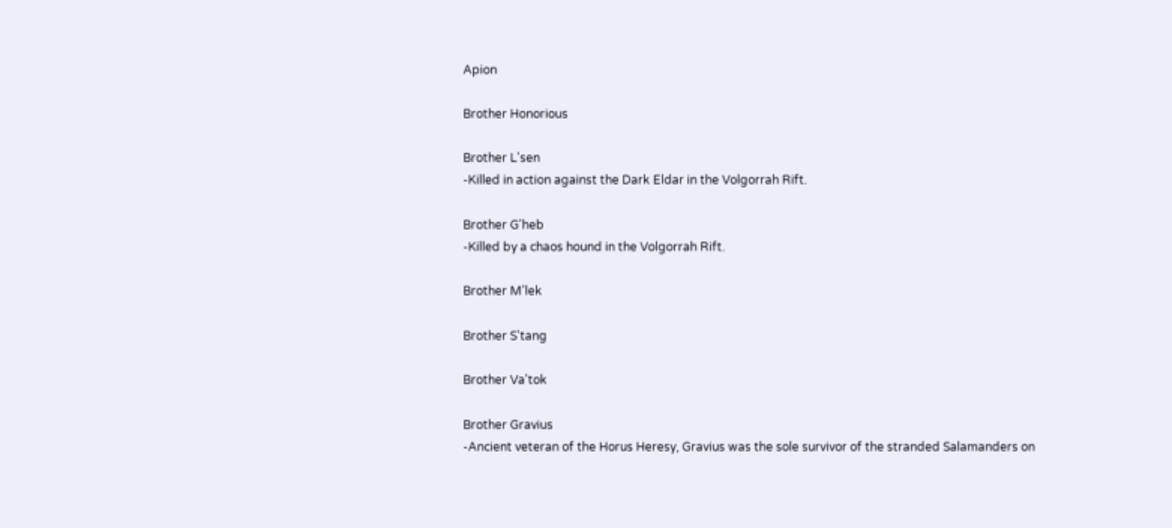Apion

Brother Honorious

Brother L'sen
-Killed in action against the Dark Eldar in the Volgorrah Rift.

Brother G'heb
-Killed by a chaos hound in the Volgorrah Rift.

Brother M'lek

Brother S'tang

Brother Va'tok

Brother Gravius
-Ancient veteran of the Horus Heresy, Gravius was the sole survivor of the stranded Salamanders on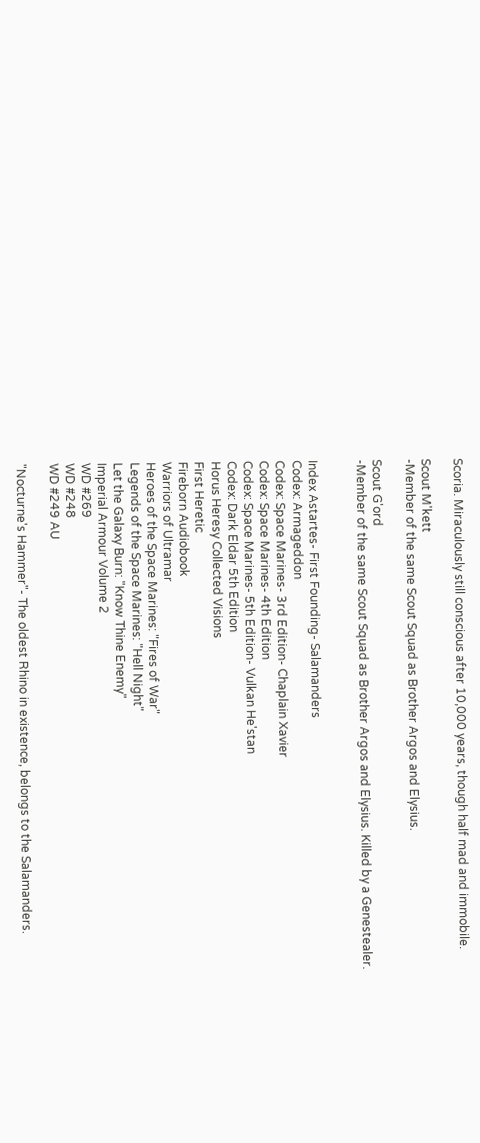Scoria. Miraculously still conscious after 10,000 years, though half mad and immobile.

Scout M'kett
-Member of the same Scout Squad as Brother Argos and Elysius.

Scout G'ord
-Member of the same Scout Squad as Brother Argos and Elysius. Killed by a Genestealer.


Index Astartes- First Founding- Salamanders
Codex: Armageddon
Codex: Space Marines- 3rd Edition- Chaplain Xavier
Codex: Space Marines- 4th Edition
Codex: Space Marines- 5th Edition- Vulkan He'stan
Codex: Dark Eldar 5th Edition
Horus Heresy Collected Visions
First Heretic
Fireborn Audiobook
Warriors of Ultramar
Heroes of the Space Marines: "Fires of War"
Legends of the Space Marines: "Hell Night"
Let the Galaxy Burn: "Know Thine Enemy"
Imperial Armour Volume 2
WD #269
WD #248
WD #249 AU

"Nocturne's Hammer"- The oldest Rhino in existence, belongs to the Salamanders.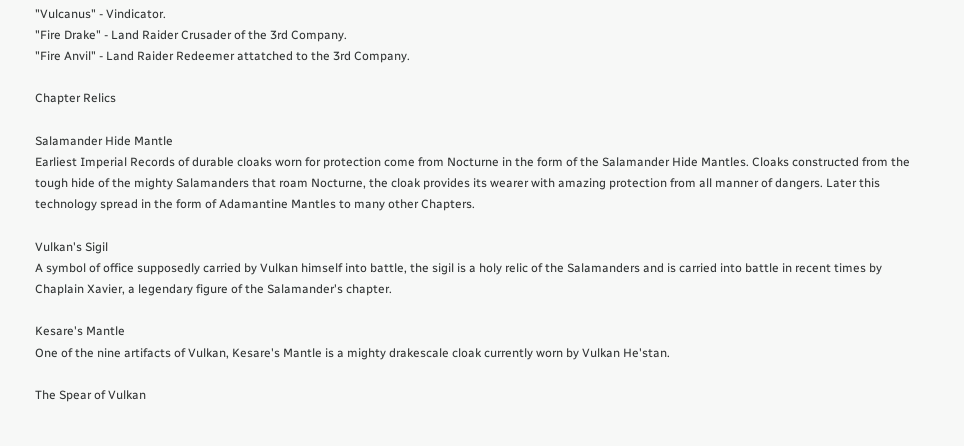"Vulcanus" - Vindicator.
"Fire Drake" - Land Raider Crusader of the 3rd Company.
"Fire Anvil" - Land Raider Redeemer attatched to the 3rd Company.

Chapter Relics

Salamander Hide Mantle
Earliest Imperial Records of durable cloaks worn for protection come from Nocturne in the form of the Salamander Hide Mantles. Cloaks constructed from the tough hide of the mighty Salamanders that roam Nocturne, the cloak provides its wearer with amazing protection from all manner of dangers. Later this technology spread in the form of Adamantine Mantles to many other Chapters.

Vulkan's Sigil
A symbol of office supposedly carried by Vulkan himself into battle, the sigil is a holy relic of the Salamanders and is carried into battle in recent times by Chaplain Xavier, a legendary figure of the Salamander's chapter.

Kesare's Mantle
One of the nine artifacts of Vulkan, Kesare's Mantle is a mighty drakescale cloak currently worn by Vulkan He'stan.

The Spear of Vulkan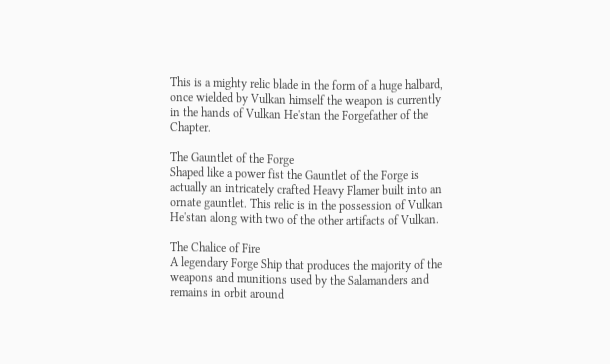This is a mighty relic blade in the form of a huge halbard, once wielded by Vulkan himself the weapon is currently in the hands of Vulkan He'stan the Forgefather of the Chapter.

The Gauntlet of the Forge
Shaped like a power fist the Gauntlet of the Forge is actually an intricately crafted Heavy Flamer built into an ornate gauntlet. This relic is in the possession of Vulkan He'stan along with two of the other artifacts of Vulkan.

The Chalice of Fire
A legendary Forge Ship that produces the majority of the weapons and munitions used by the Salamanders and remains in orbit around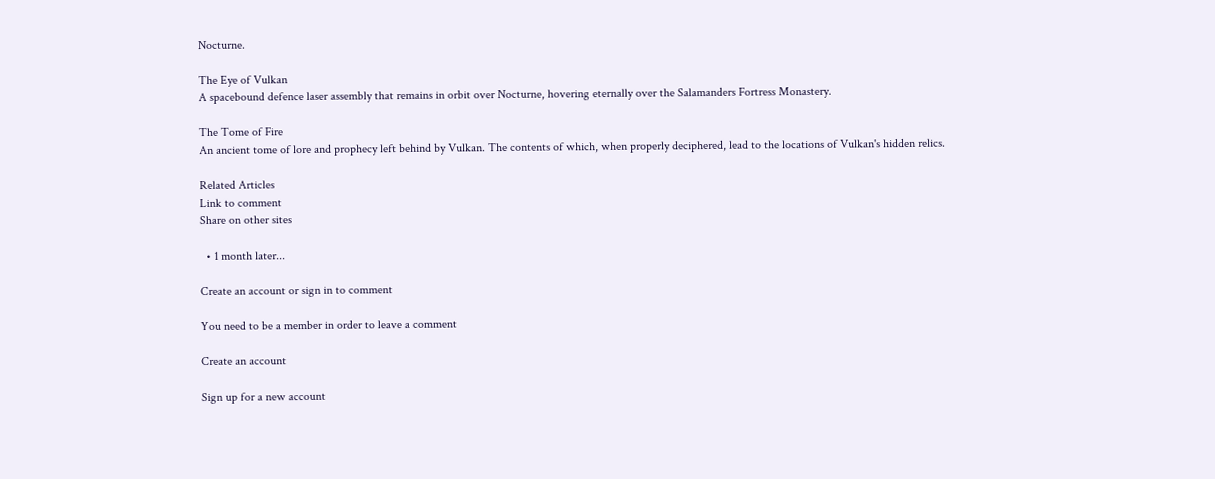Nocturne.

The Eye of Vulkan
A spacebound defence laser assembly that remains in orbit over Nocturne, hovering eternally over the Salamanders Fortress Monastery.

The Tome of Fire
An ancient tome of lore and prophecy left behind by Vulkan. The contents of which, when properly deciphered, lead to the locations of Vulkan's hidden relics.

Related Articles
Link to comment
Share on other sites

  • 1 month later...

Create an account or sign in to comment

You need to be a member in order to leave a comment

Create an account

Sign up for a new account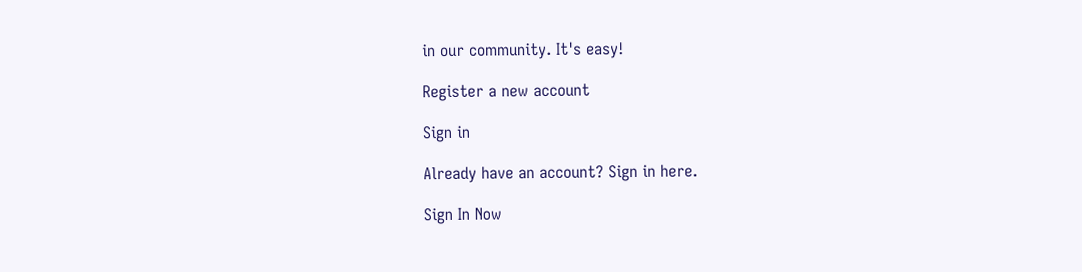in our community. It's easy!

Register a new account

Sign in

Already have an account? Sign in here.

Sign In Now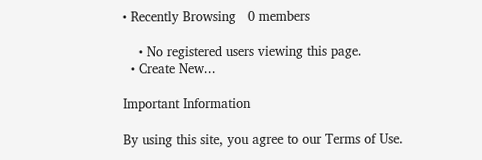• Recently Browsing   0 members

    • No registered users viewing this page.
  • Create New...

Important Information

By using this site, you agree to our Terms of Use.